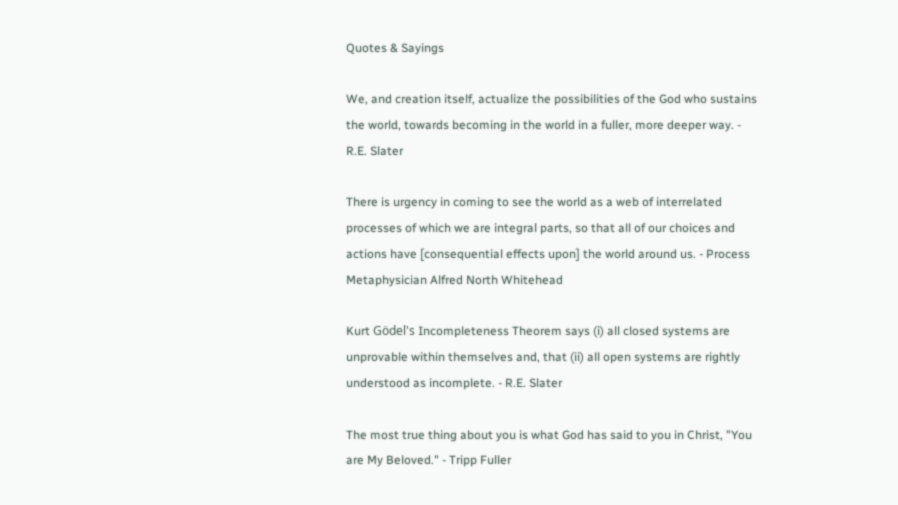Quotes & Sayings

We, and creation itself, actualize the possibilities of the God who sustains the world, towards becoming in the world in a fuller, more deeper way. - R.E. Slater

There is urgency in coming to see the world as a web of interrelated processes of which we are integral parts, so that all of our choices and actions have [consequential effects upon] the world around us. - Process Metaphysician Alfred North Whitehead

Kurt Gödel's Incompleteness Theorem says (i) all closed systems are unprovable within themselves and, that (ii) all open systems are rightly understood as incomplete. - R.E. Slater

The most true thing about you is what God has said to you in Christ, "You are My Beloved." - Tripp Fuller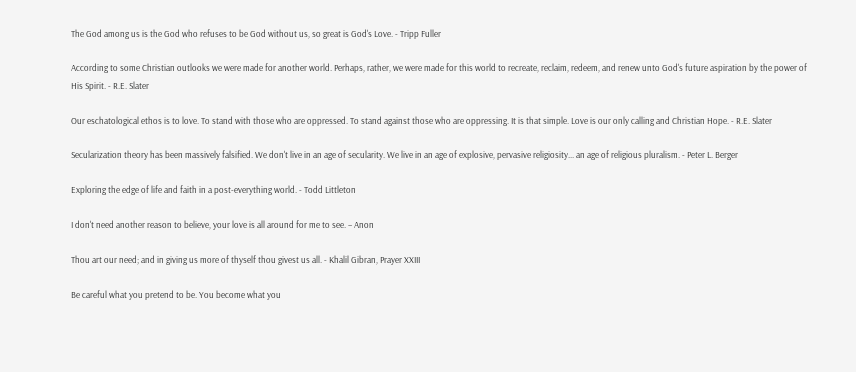The God among us is the God who refuses to be God without us, so great is God's Love. - Tripp Fuller

According to some Christian outlooks we were made for another world. Perhaps, rather, we were made for this world to recreate, reclaim, redeem, and renew unto God's future aspiration by the power of His Spirit. - R.E. Slater

Our eschatological ethos is to love. To stand with those who are oppressed. To stand against those who are oppressing. It is that simple. Love is our only calling and Christian Hope. - R.E. Slater

Secularization theory has been massively falsified. We don't live in an age of secularity. We live in an age of explosive, pervasive religiosity... an age of religious pluralism. - Peter L. Berger

Exploring the edge of life and faith in a post-everything world. - Todd Littleton

I don't need another reason to believe, your love is all around for me to see. – Anon

Thou art our need; and in giving us more of thyself thou givest us all. - Khalil Gibran, Prayer XXIII

Be careful what you pretend to be. You become what you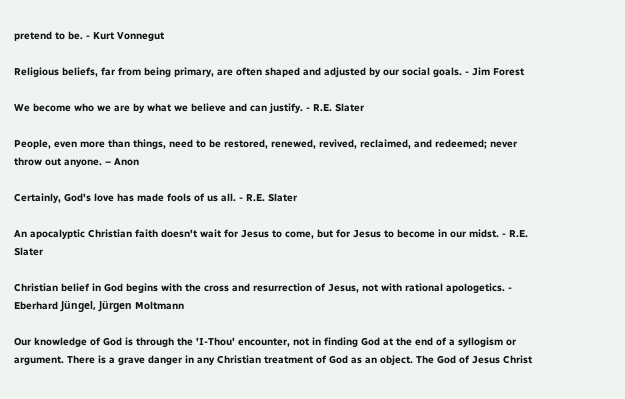pretend to be. - Kurt Vonnegut

Religious beliefs, far from being primary, are often shaped and adjusted by our social goals. - Jim Forest

We become who we are by what we believe and can justify. - R.E. Slater

People, even more than things, need to be restored, renewed, revived, reclaimed, and redeemed; never throw out anyone. – Anon

Certainly, God's love has made fools of us all. - R.E. Slater

An apocalyptic Christian faith doesn't wait for Jesus to come, but for Jesus to become in our midst. - R.E. Slater

Christian belief in God begins with the cross and resurrection of Jesus, not with rational apologetics. - Eberhard Jüngel, Jürgen Moltmann

Our knowledge of God is through the 'I-Thou' encounter, not in finding God at the end of a syllogism or argument. There is a grave danger in any Christian treatment of God as an object. The God of Jesus Christ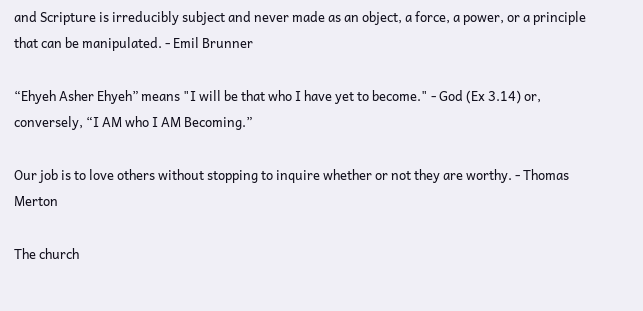and Scripture is irreducibly subject and never made as an object, a force, a power, or a principle that can be manipulated. - Emil Brunner

“Ehyeh Asher Ehyeh” means "I will be that who I have yet to become." - God (Ex 3.14) or, conversely, “I AM who I AM Becoming.”

Our job is to love others without stopping to inquire whether or not they are worthy. - Thomas Merton

The church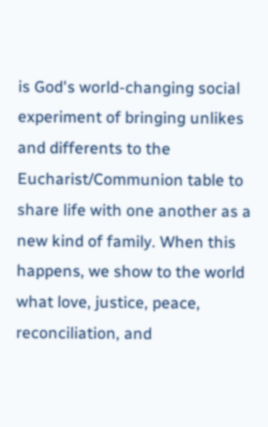is God's world-changing social experiment of bringing unlikes and differents to the Eucharist/Communion table to share life with one another as a new kind of family. When this happens, we show to the world what love, justice, peace, reconciliation, and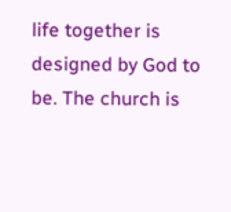life together is designed by God to be. The church is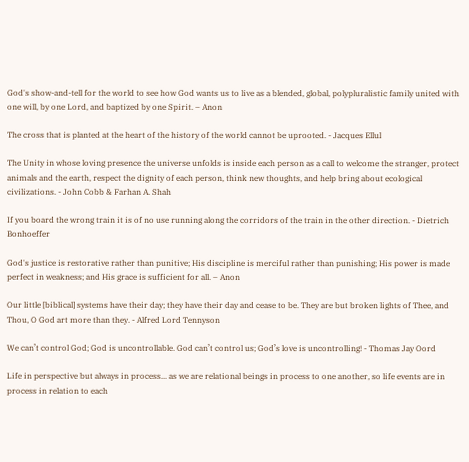God's show-and-tell for the world to see how God wants us to live as a blended, global, polypluralistic family united with one will, by one Lord, and baptized by one Spirit. – Anon

The cross that is planted at the heart of the history of the world cannot be uprooted. - Jacques Ellul

The Unity in whose loving presence the universe unfolds is inside each person as a call to welcome the stranger, protect animals and the earth, respect the dignity of each person, think new thoughts, and help bring about ecological civilizations. - John Cobb & Farhan A. Shah

If you board the wrong train it is of no use running along the corridors of the train in the other direction. - Dietrich Bonhoeffer

God's justice is restorative rather than punitive; His discipline is merciful rather than punishing; His power is made perfect in weakness; and His grace is sufficient for all. – Anon

Our little [biblical] systems have their day; they have their day and cease to be. They are but broken lights of Thee, and Thou, O God art more than they. - Alfred Lord Tennyson

We can’t control God; God is uncontrollable. God can’t control us; God’s love is uncontrolling! - Thomas Jay Oord

Life in perspective but always in process... as we are relational beings in process to one another, so life events are in process in relation to each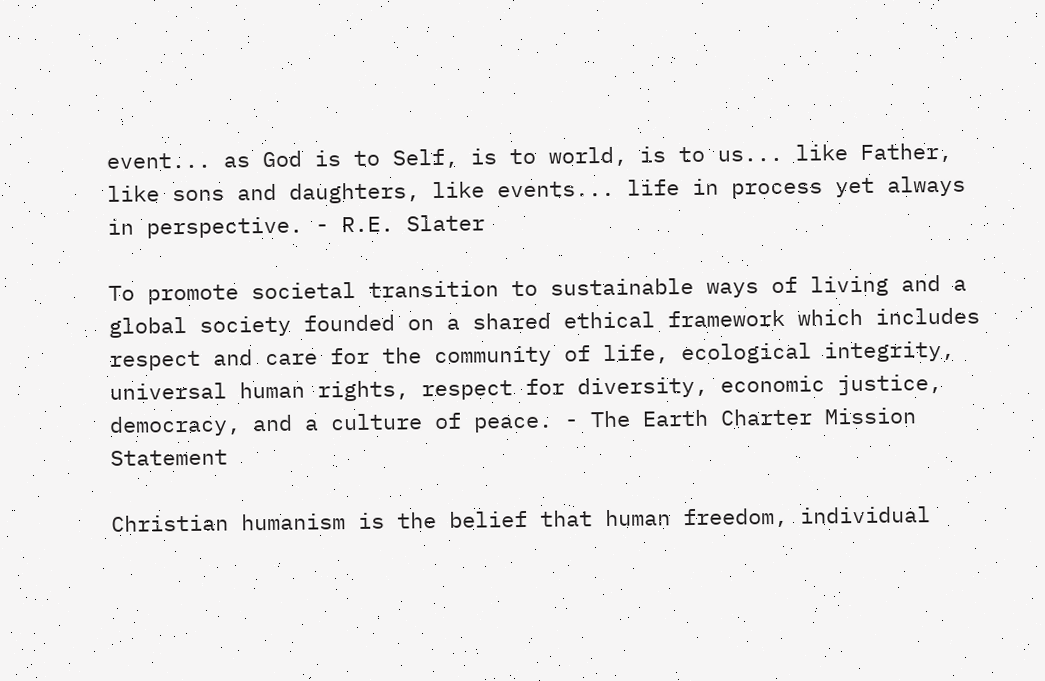event... as God is to Self, is to world, is to us... like Father, like sons and daughters, like events... life in process yet always in perspective. - R.E. Slater

To promote societal transition to sustainable ways of living and a global society founded on a shared ethical framework which includes respect and care for the community of life, ecological integrity, universal human rights, respect for diversity, economic justice, democracy, and a culture of peace. - The Earth Charter Mission Statement

Christian humanism is the belief that human freedom, individual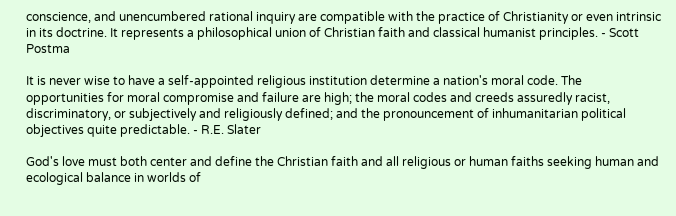conscience, and unencumbered rational inquiry are compatible with the practice of Christianity or even intrinsic in its doctrine. It represents a philosophical union of Christian faith and classical humanist principles. - Scott Postma

It is never wise to have a self-appointed religious institution determine a nation's moral code. The opportunities for moral compromise and failure are high; the moral codes and creeds assuredly racist, discriminatory, or subjectively and religiously defined; and the pronouncement of inhumanitarian political objectives quite predictable. - R.E. Slater

God's love must both center and define the Christian faith and all religious or human faiths seeking human and ecological balance in worlds of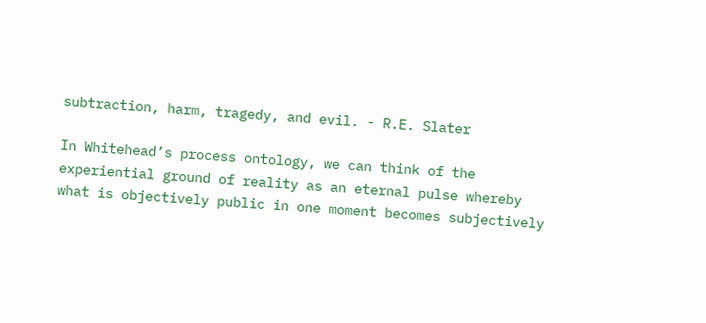subtraction, harm, tragedy, and evil. - R.E. Slater

In Whitehead’s process ontology, we can think of the experiential ground of reality as an eternal pulse whereby what is objectively public in one moment becomes subjectively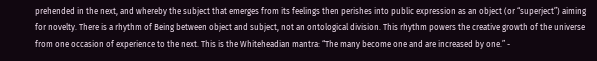prehended in the next, and whereby the subject that emerges from its feelings then perishes into public expression as an object (or “superject”) aiming for novelty. There is a rhythm of Being between object and subject, not an ontological division. This rhythm powers the creative growth of the universe from one occasion of experience to the next. This is the Whiteheadian mantra: “The many become one and are increased by one.” -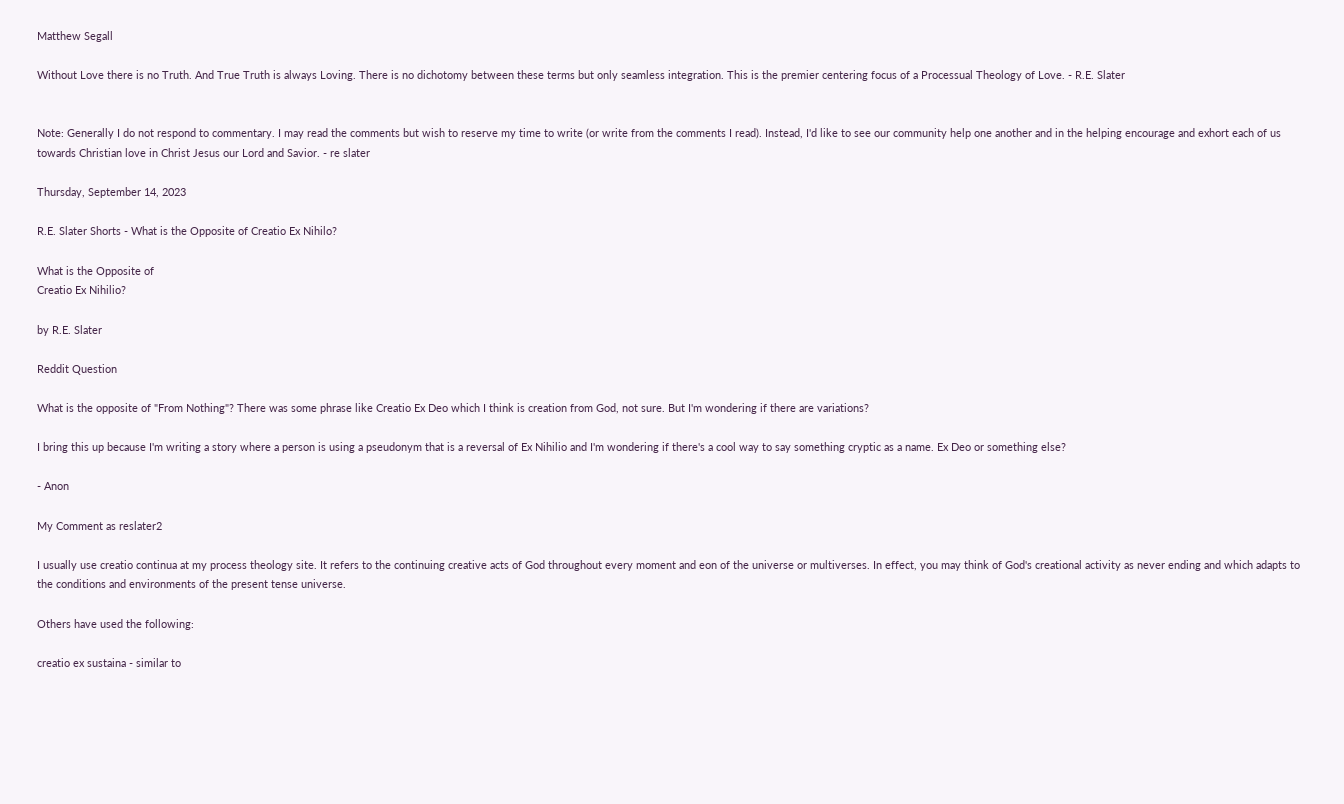Matthew Segall

Without Love there is no Truth. And True Truth is always Loving. There is no dichotomy between these terms but only seamless integration. This is the premier centering focus of a Processual Theology of Love. - R.E. Slater


Note: Generally I do not respond to commentary. I may read the comments but wish to reserve my time to write (or write from the comments I read). Instead, I'd like to see our community help one another and in the helping encourage and exhort each of us towards Christian love in Christ Jesus our Lord and Savior. - re slater

Thursday, September 14, 2023

R.E. Slater Shorts - What is the Opposite of Creatio Ex Nihilo?

What is the Opposite of
Creatio Ex Nihilio?

by R.E. Slater

Reddit Question

What is the opposite of "From Nothing"? There was some phrase like Creatio Ex Deo which I think is creation from God, not sure. But I'm wondering if there are variations?

I bring this up because I'm writing a story where a person is using a pseudonym that is a reversal of Ex Nihilio and I'm wondering if there's a cool way to say something cryptic as a name. Ex Deo or something else?

- Anon

My Comment as reslater2

I usually use creatio continua at my process theology site. It refers to the continuing creative acts of God throughout every moment and eon of the universe or multiverses. In effect, you may think of God's creational activity as never ending and which adapts to the conditions and environments of the present tense universe.

Others have used the following:

creatio ex sustaina - similar to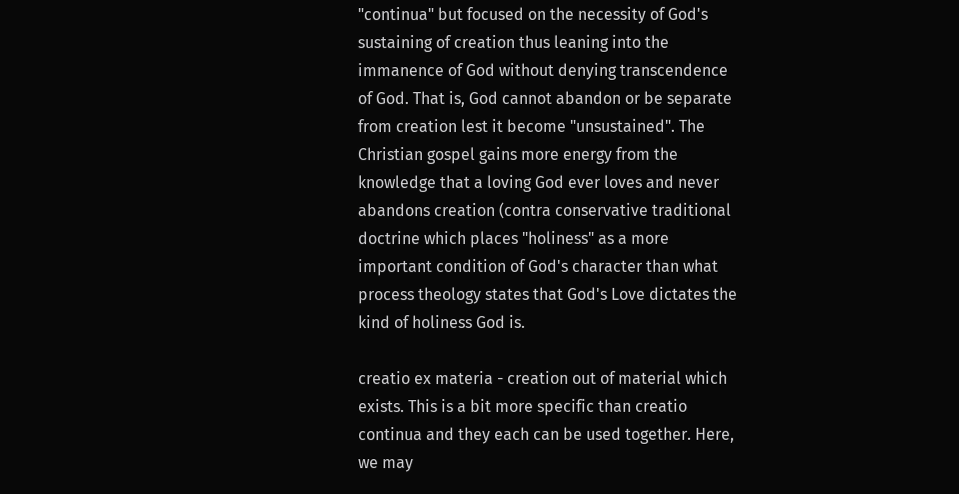"continua" but focused on the necessity of God's sustaining of creation thus leaning into the immanence of God without denying transcendence of God. That is, God cannot abandon or be separate from creation lest it become "unsustained". The Christian gospel gains more energy from the knowledge that a loving God ever loves and never abandons creation (contra conservative traditional doctrine which places "holiness" as a more important condition of God's character than what process theology states that God's Love dictates the kind of holiness God is.

creatio ex materia - creation out of material which exists. This is a bit more specific than creatio continua and they each can be used together. Here, we may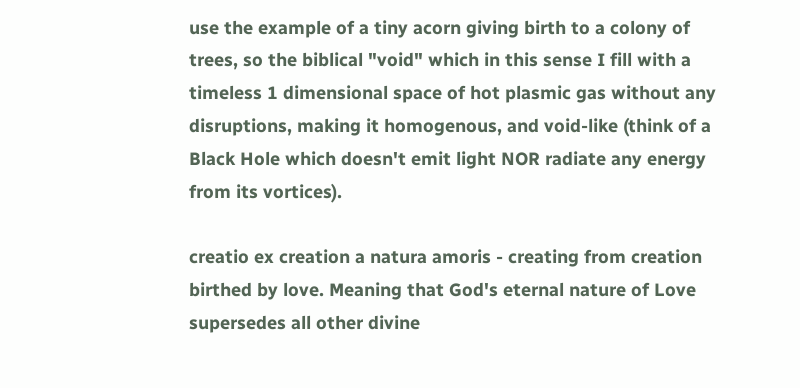use the example of a tiny acorn giving birth to a colony of trees, so the biblical "void" which in this sense I fill with a timeless 1 dimensional space of hot plasmic gas without any disruptions, making it homogenous, and void-like (think of a Black Hole which doesn't emit light NOR radiate any energy from its vortices).

creatio ex creation a natura amoris - creating from creation birthed by love. Meaning that God's eternal nature of Love supersedes all other divine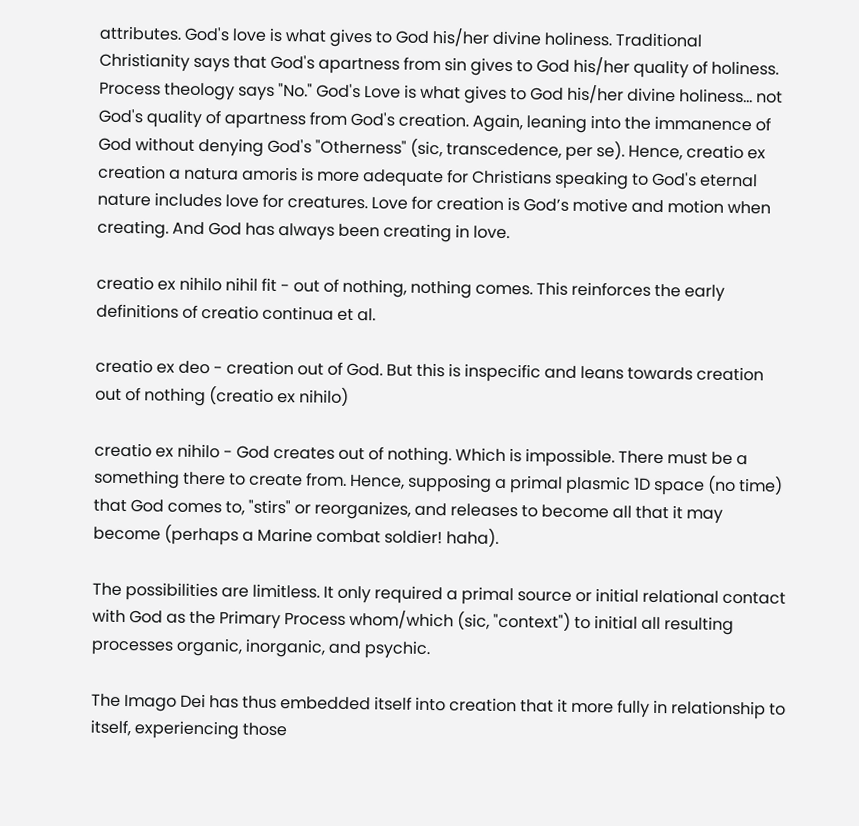attributes. God's love is what gives to God his/her divine holiness. Traditional Christianity says that God's apartness from sin gives to God his/her quality of holiness. Process theology says "No." God's Love is what gives to God his/her divine holiness... not God's quality of apartness from God's creation. Again, leaning into the immanence of God without denying God's "Otherness" (sic, transcedence, per se). Hence, creatio ex creation a natura amoris is more adequate for Christians speaking to God's eternal nature includes love for creatures. Love for creation is God’s motive and motion when creating. And God has always been creating in love.

creatio ex nihilo nihil fit - out of nothing, nothing comes. This reinforces the early definitions of creatio continua et al.

creatio ex deo - creation out of God. But this is inspecific and leans towards creation out of nothing (creatio ex nihilo)

creatio ex nihilo - God creates out of nothing. Which is impossible. There must be a something there to create from. Hence, supposing a primal plasmic 1D space (no time) that God comes to, "stirs" or reorganizes, and releases to become all that it may become (perhaps a Marine combat soldier! haha).

The possibilities are limitless. It only required a primal source or initial relational contact with God as the Primary Process whom/which (sic, "context") to initial all resulting processes organic, inorganic, and psychic.

The Imago Dei has thus embedded itself into creation that it more fully in relationship to itself, experiencing those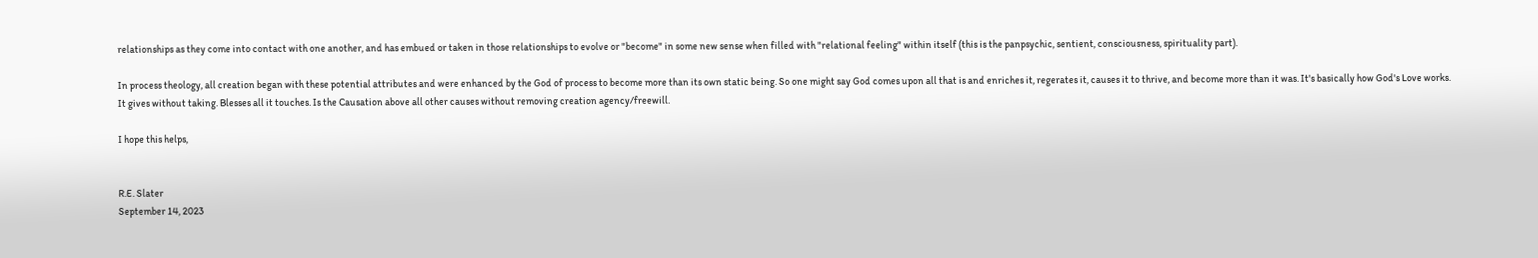relationships as they come into contact with one another, and has embued or taken in those relationships to evolve or "become" in some new sense when filled with "relational feeling" within itself (this is the panpsychic, sentient, consciousness, spirituality part).

In process theology, all creation began with these potential attributes and were enhanced by the God of process to become more than its own static being. So one might say God comes upon all that is and enriches it, regerates it, causes it to thrive, and become more than it was. It's basically how God's Love works. It gives without taking. Blesses all it touches. Is the Causation above all other causes without removing creation agency/freewill.

I hope this helps,


R.E. Slater
September 14, 2023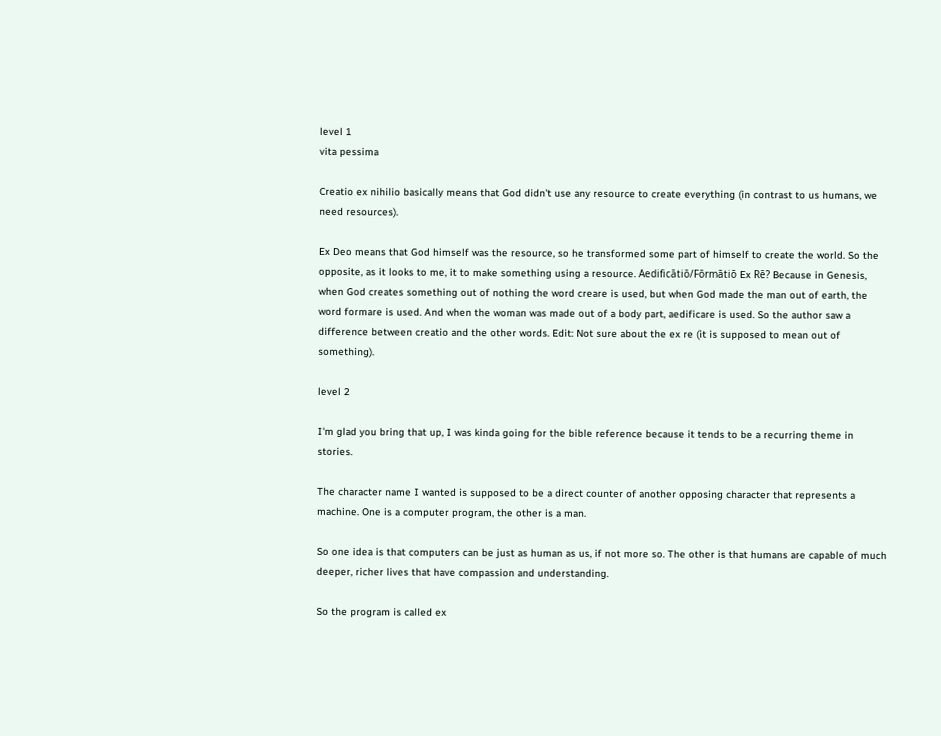level 1
vita pessima

Creatio ex nihilio basically means that God didn't use any resource to create everything (in contrast to us humans, we need resources).

Ex Deo means that God himself was the resource, so he transformed some part of himself to create the world. So the opposite, as it looks to me, it to make something using a resource. Aedificātiō/Fōrmātiō Ex Rē? Because in Genesis, when God creates something out of nothing the word creare is used, but when God made the man out of earth, the word formare is used. And when the woman was made out of a body part, aedificare is used. So the author saw a difference between creatio and the other words. Edit: Not sure about the ex re (it is supposed to mean out of something).

level 2

I'm glad you bring that up, I was kinda going for the bible reference because it tends to be a recurring theme in stories.

The character name I wanted is supposed to be a direct counter of another opposing character that represents a machine. One is a computer program, the other is a man.

So one idea is that computers can be just as human as us, if not more so. The other is that humans are capable of much deeper, richer lives that have compassion and understanding.

So the program is called ex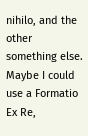nihilo, and the other something else. Maybe I could use a Formatio Ex Re,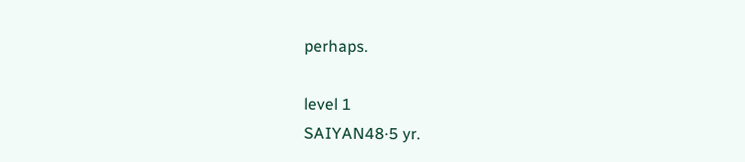perhaps.

level 1
SAIYAN48·5 yr.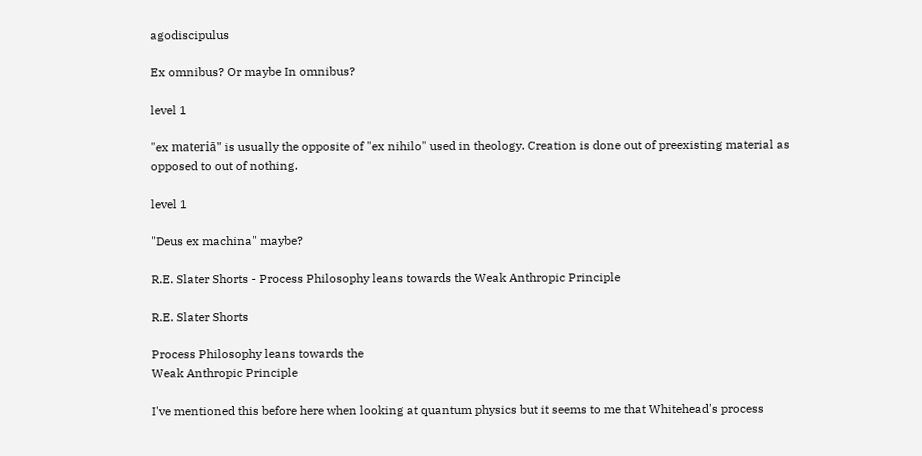agodiscipulus

Ex omnibus? Or maybe In omnibus?

level 1

"ex materiā" is usually the opposite of "ex nihilo" used in theology. Creation is done out of preexisting material as opposed to out of nothing.

level 1

"Deus ex machina" maybe?

R.E. Slater Shorts - Process Philosophy leans towards the Weak Anthropic Principle

R.E. Slater Shorts

Process Philosophy leans towards the
Weak Anthropic Principle

I've mentioned this before here when looking at quantum physics but it seems to me that Whitehead's process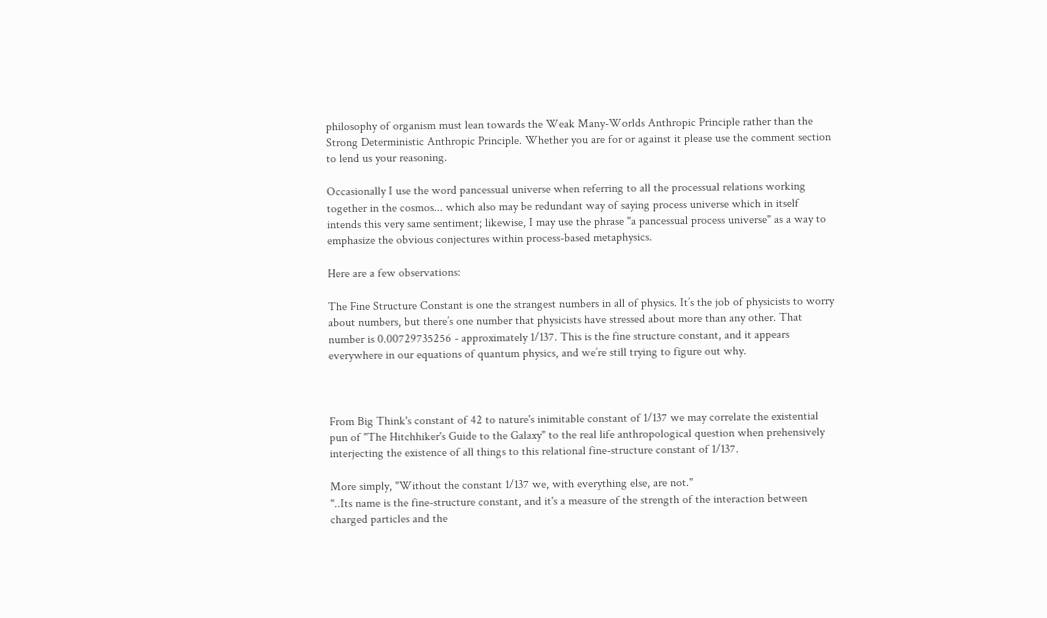philosophy of organism must lean towards the Weak Many-Worlds Anthropic Principle rather than the Strong Deterministic Anthropic Principle. Whether you are for or against it please use the comment section to lend us your reasoning.

Occasionally I use the word pancessual universe when referring to all the processual relations working together in the cosmos... which also may be redundant way of saying process universe which in itself intends this very same sentiment; likewise, I may use the phrase "a pancessual process universe" as a way to emphasize the obvious conjectures within process-based metaphysics.

Here are a few observations:

The Fine Structure Constant is one the strangest numbers in all of physics. It’s the job of physicists to worry about numbers, but there’s one number that physicists have stressed about more than any other. That number is 0.00729735256 - approximately 1/137. This is the fine structure constant, and it appears everywhere in our equations of quantum physics, and we’re still trying to figure out why.



From Big Think's constant of 42 to nature's inimitable constant of 1/137 we may correlate the existential pun of "The Hitchhiker's Guide to the Galaxy" to the real life anthropological question when prehensively interjecting the existence of all things to this relational fine-structure constant of 1/137.

More simply, "Without the constant 1/137 we, with everything else, are not."
"..Its name is the fine-structure constant, and it's a measure of the strength of the interaction between charged particles and the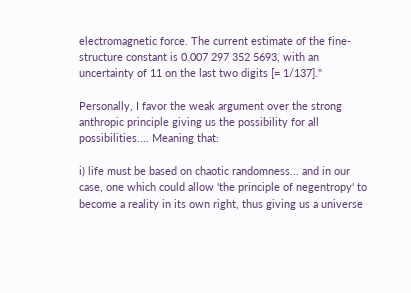electromagnetic force. The current estimate of the fine-structure constant is 0.007 297 352 5693, with an uncertainty of 11 on the last two digits [= 1/137]."

Personally, I favor the weak argument over the strong anthropic principle giving us the possibility for all possibilities.... Meaning that:

i) life must be based on chaotic randomness... and in our case, one which could allow 'the principle of negentropy' to become a reality in its own right, thus giving us a universe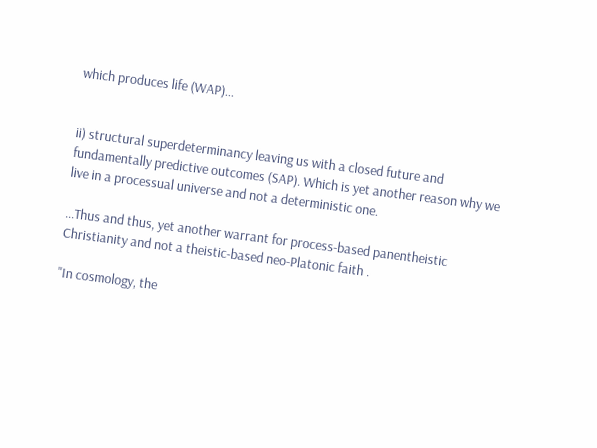which produces life (WAP)...


ii) structural superdeterminancy leaving us with a closed future and fundamentally predictive outcomes (SAP). Which is yet another reason why we live in a processual universe and not a deterministic one.

...Thus and thus, yet another warrant for process-based panentheistic Christianity and not a theistic-based neo-Platonic faith .

"In cosmology, the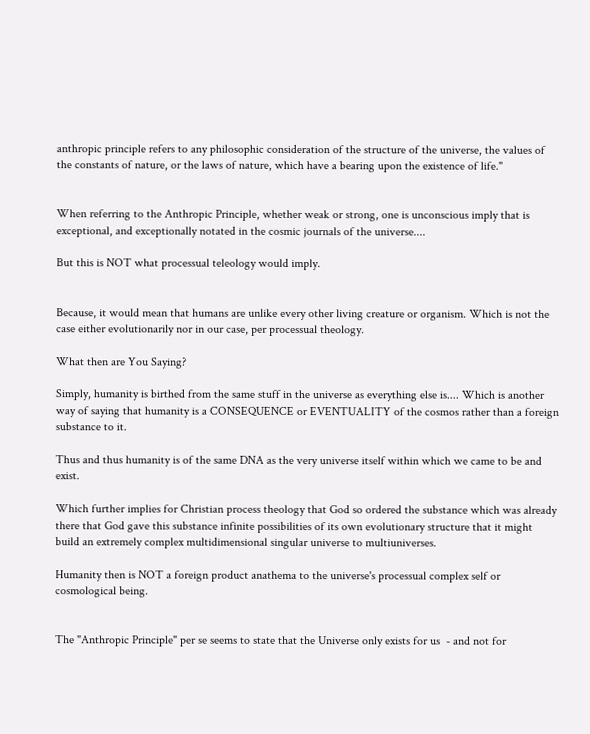anthropic principle refers to any philosophic consideration of the structure of the universe, the values of the constants of nature, or the laws of nature, which have a bearing upon the existence of life."


When referring to the Anthropic Principle, whether weak or strong, one is unconscious imply that is exceptional, and exceptionally notated in the cosmic journals of the universe....

But this is NOT what processual teleology would imply.


Because, it would mean that humans are unlike every other living creature or organism. Which is not the case either evolutionarily nor in our case, per processual theology.

What then are You Saying?

Simply, humanity is birthed from the same stuff in the universe as everything else is.... Which is another way of saying that humanity is a CONSEQUENCE or EVENTUALITY of the cosmos rather than a foreign substance to it.

Thus and thus humanity is of the same DNA as the very universe itself within which we came to be and exist.

Which further implies for Christian process theology that God so ordered the substance which was already there that God gave this substance infinite possibilities of its own evolutionary structure that it might build an extremely complex multidimensional singular universe to multiuniverses.

Humanity then is NOT a foreign product anathema to the universe's processual complex self or cosmological being.


The "Anthropic Principle" per se seems to state that the Universe only exists for us  - and not for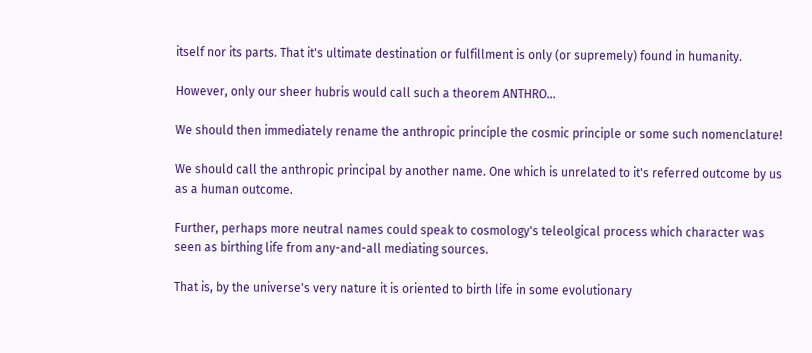itself nor its parts. That it's ultimate destination or fulfillment is only (or supremely) found in humanity.

However, only our sheer hubris would call such a theorem ANTHRO...

We should then immediately rename the anthropic principle the cosmic principle or some such nomenclature!

We should call the anthropic principal by another name. One which is unrelated to it's referred outcome by us as a human outcome.

Further, perhaps more neutral names could speak to cosmology's teleolgical process which character was seen as birthing life from any-and-all mediating sources.

That is, by the universe's very nature it is oriented to birth life in some evolutionary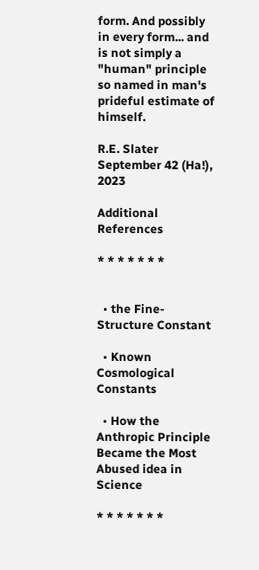form. And possibly in every form... and is not simply a "human" principle so named in man's prideful estimate of himself.

R.E. Slater
September 42 (Ha!), 2023

Additional References

* * * * * * *


  • the Fine-Structure Constant

  • Known Cosmological Constants

  • How the Anthropic Principle Became the Most Abused idea in Science

* * * * * * *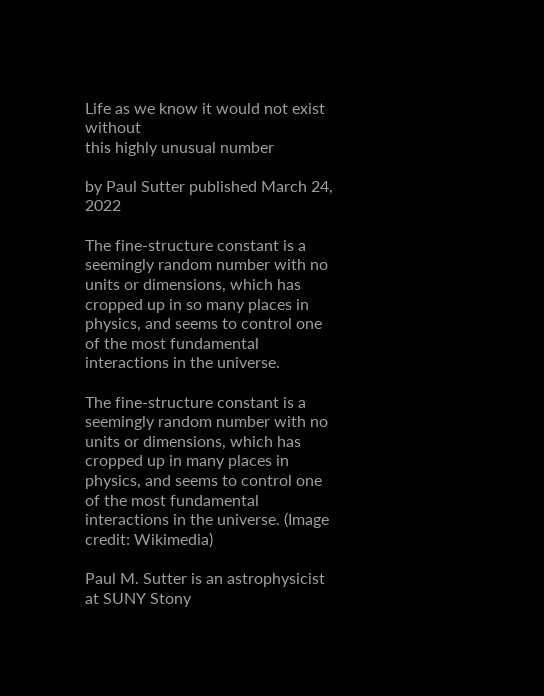Life as we know it would not exist without
this highly unusual number

by Paul Sutter published March 24, 2022

The fine-structure constant is a seemingly random number with no units or dimensions, which has cropped up in so many places in physics, and seems to control one of the most fundamental interactions in the universe.

The fine-structure constant is a seemingly random number with no units or dimensions, which has cropped up in many places in physics, and seems to control one of the most fundamental interactions in the universe. (Image credit: Wikimedia)

Paul M. Sutter is an astrophysicist at SUNY Stony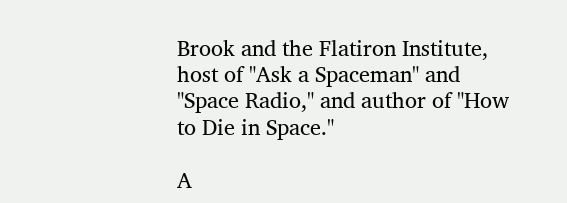Brook and the Flatiron Institute, host of "Ask a Spaceman" and "Space Radio," and author of "How to Die in Space."

A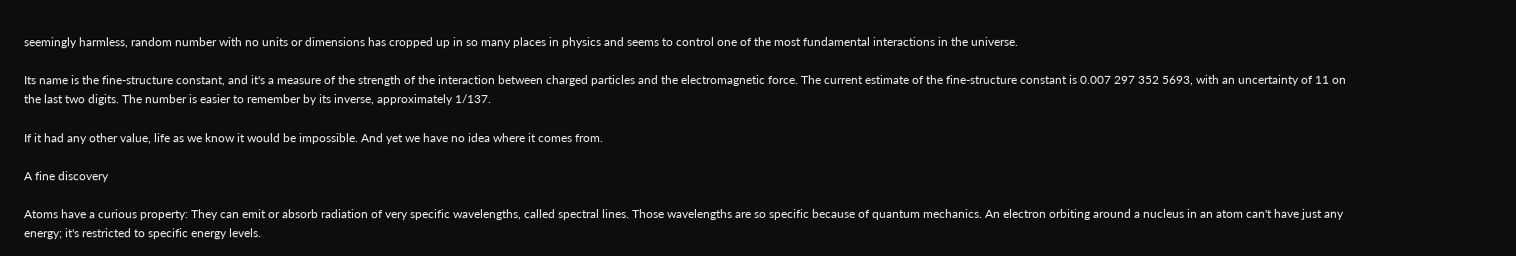seemingly harmless, random number with no units or dimensions has cropped up in so many places in physics and seems to control one of the most fundamental interactions in the universe.

Its name is the fine-structure constant, and it's a measure of the strength of the interaction between charged particles and the electromagnetic force. The current estimate of the fine-structure constant is 0.007 297 352 5693, with an uncertainty of 11 on the last two digits. The number is easier to remember by its inverse, approximately 1/137.

If it had any other value, life as we know it would be impossible. And yet we have no idea where it comes from.

A fine discovery

Atoms have a curious property: They can emit or absorb radiation of very specific wavelengths, called spectral lines. Those wavelengths are so specific because of quantum mechanics. An electron orbiting around a nucleus in an atom can't have just any energy; it's restricted to specific energy levels.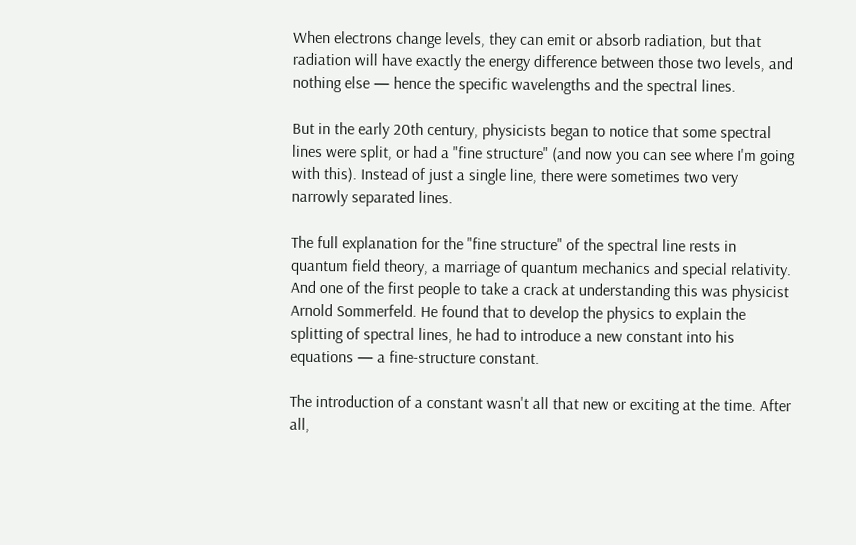When electrons change levels, they can emit or absorb radiation, but that radiation will have exactly the energy difference between those two levels, and nothing else — hence the specific wavelengths and the spectral lines.

But in the early 20th century, physicists began to notice that some spectral lines were split, or had a "fine structure" (and now you can see where I'm going with this). Instead of just a single line, there were sometimes two very narrowly separated lines.

The full explanation for the "fine structure" of the spectral line rests in quantum field theory, a marriage of quantum mechanics and special relativity. And one of the first people to take a crack at understanding this was physicist Arnold Sommerfeld. He found that to develop the physics to explain the splitting of spectral lines, he had to introduce a new constant into his equations — a fine-structure constant.

The introduction of a constant wasn't all that new or exciting at the time. After all,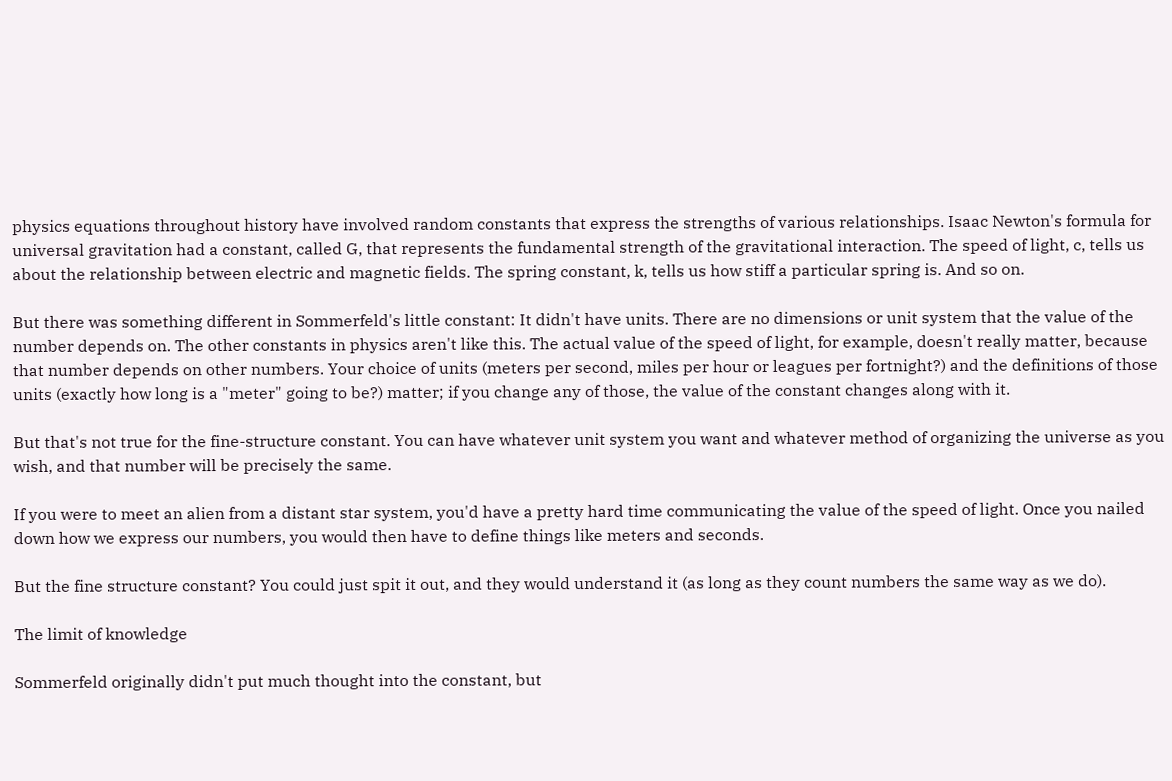physics equations throughout history have involved random constants that express the strengths of various relationships. Isaac Newton's formula for universal gravitation had a constant, called G, that represents the fundamental strength of the gravitational interaction. The speed of light, c, tells us about the relationship between electric and magnetic fields. The spring constant, k, tells us how stiff a particular spring is. And so on.

But there was something different in Sommerfeld's little constant: It didn't have units. There are no dimensions or unit system that the value of the number depends on. The other constants in physics aren't like this. The actual value of the speed of light, for example, doesn't really matter, because that number depends on other numbers. Your choice of units (meters per second, miles per hour or leagues per fortnight?) and the definitions of those units (exactly how long is a "meter" going to be?) matter; if you change any of those, the value of the constant changes along with it.

But that's not true for the fine-structure constant. You can have whatever unit system you want and whatever method of organizing the universe as you wish, and that number will be precisely the same.

If you were to meet an alien from a distant star system, you'd have a pretty hard time communicating the value of the speed of light. Once you nailed down how we express our numbers, you would then have to define things like meters and seconds.

But the fine structure constant? You could just spit it out, and they would understand it (as long as they count numbers the same way as we do).

The limit of knowledge

Sommerfeld originally didn't put much thought into the constant, but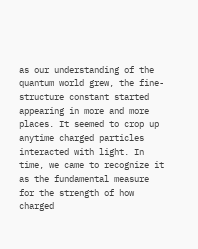as our understanding of the quantum world grew, the fine-structure constant started appearing in more and more places. It seemed to crop up anytime charged particles interacted with light. In time, we came to recognize it as the fundamental measure for the strength of how charged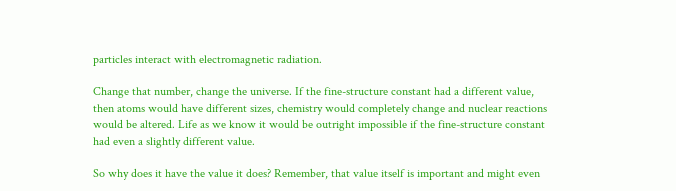particles interact with electromagnetic radiation.

Change that number, change the universe. If the fine-structure constant had a different value, then atoms would have different sizes, chemistry would completely change and nuclear reactions would be altered. Life as we know it would be outright impossible if the fine-structure constant had even a slightly different value.

So why does it have the value it does? Remember, that value itself is important and might even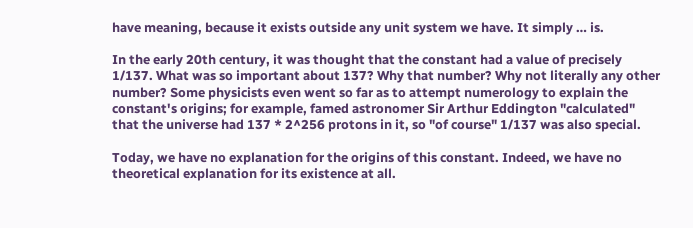have meaning, because it exists outside any unit system we have. It simply … is.

In the early 20th century, it was thought that the constant had a value of precisely 1/137. What was so important about 137? Why that number? Why not literally any other number? Some physicists even went so far as to attempt numerology to explain the constant's origins; for example, famed astronomer Sir Arthur Eddington "calculated" that the universe had 137 * 2^256 protons in it, so "of course" 1/137 was also special.

Today, we have no explanation for the origins of this constant. Indeed, we have no theoretical explanation for its existence at all.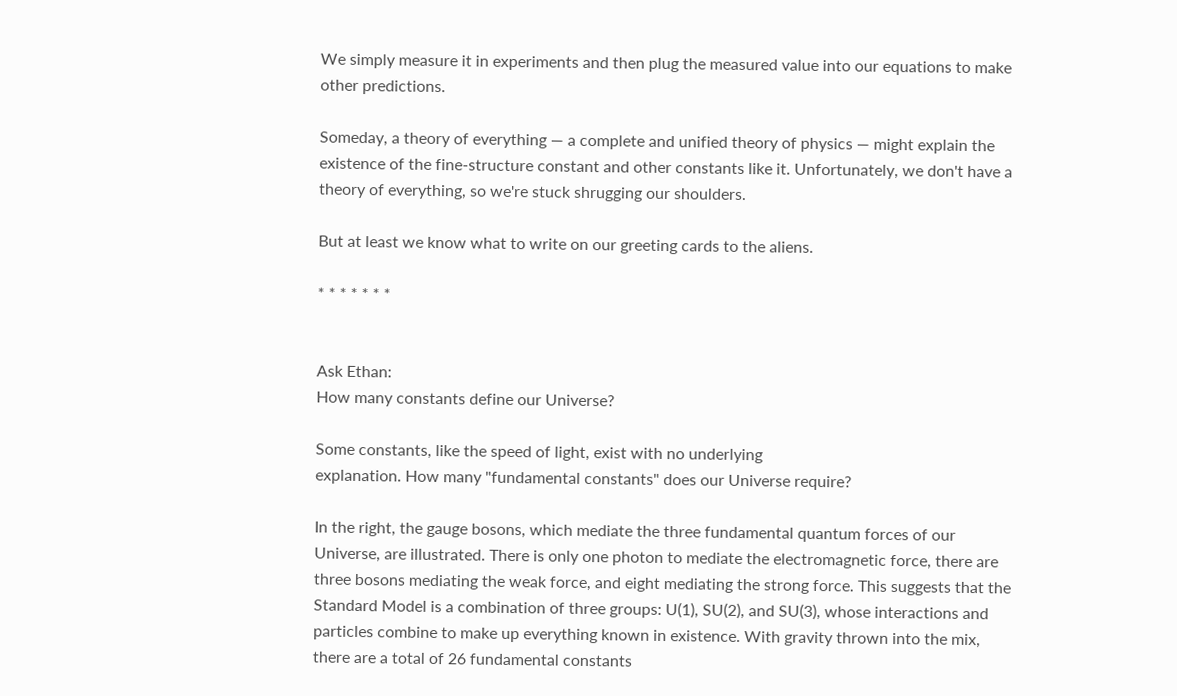We simply measure it in experiments and then plug the measured value into our equations to make other predictions.

Someday, a theory of everything — a complete and unified theory of physics — might explain the existence of the fine-structure constant and other constants like it. Unfortunately, we don't have a theory of everything, so we're stuck shrugging our shoulders.

But at least we know what to write on our greeting cards to the aliens.

* * * * * * *


Ask Ethan:
How many constants define our Universe?

Some constants, like the speed of light, exist with no underlying
explanation. How many "fundamental constants" does our Universe require?

In the right, the gauge bosons, which mediate the three fundamental quantum forces of our Universe, are illustrated. There is only one photon to mediate the electromagnetic force, there are three bosons mediating the weak force, and eight mediating the strong force. This suggests that the Standard Model is a combination of three groups: U(1), SU(2), and SU(3), whose interactions and particles combine to make up everything known in existence. With gravity thrown into the mix, there are a total of 26 fundamental constants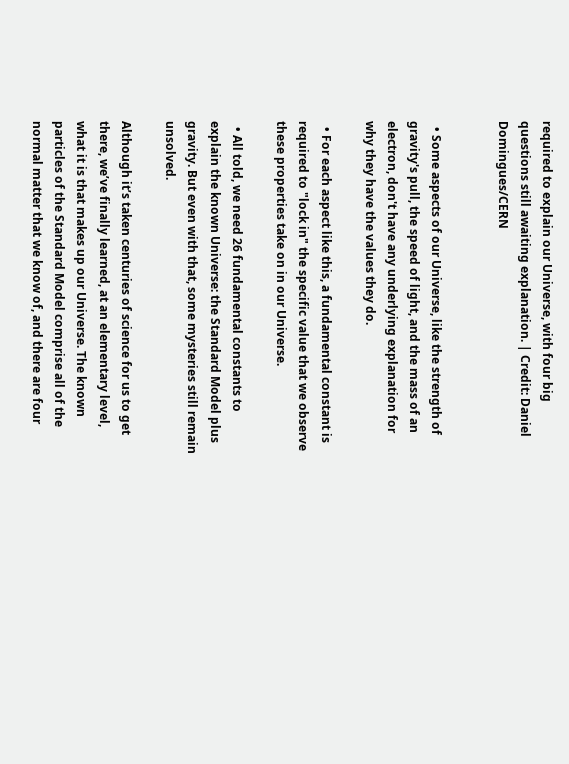required to explain our Universe, with four big questions still awaiting explanation. | Credit: Daniel Domingues/CERN


  • Some aspects of our Universe, like the strength of gravity's pull, the speed of light, and the mass of an electron, don't have any underlying explanation for why they have the values they do.

  • For each aspect like this, a fundamental constant is required to "lock in" the specific value that we observe these properties take on in our Universe.

  • All told, we need 26 fundamental constants to explain the known Universe: the Standard Model plus gravity. But even with that, some mysteries still remain unsolved.

Although it’s taken centuries of science for us to get there, we’ve finally learned, at an elementary level, what it is that makes up our Universe. The known particles of the Standard Model comprise all of the normal matter that we know of, and there are four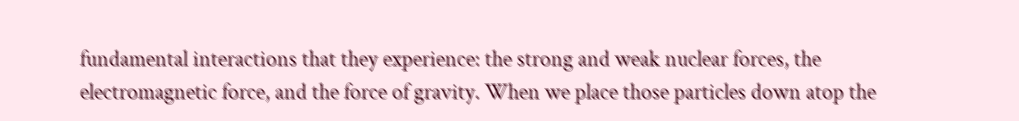fundamental interactions that they experience: the strong and weak nuclear forces, the electromagnetic force, and the force of gravity. When we place those particles down atop the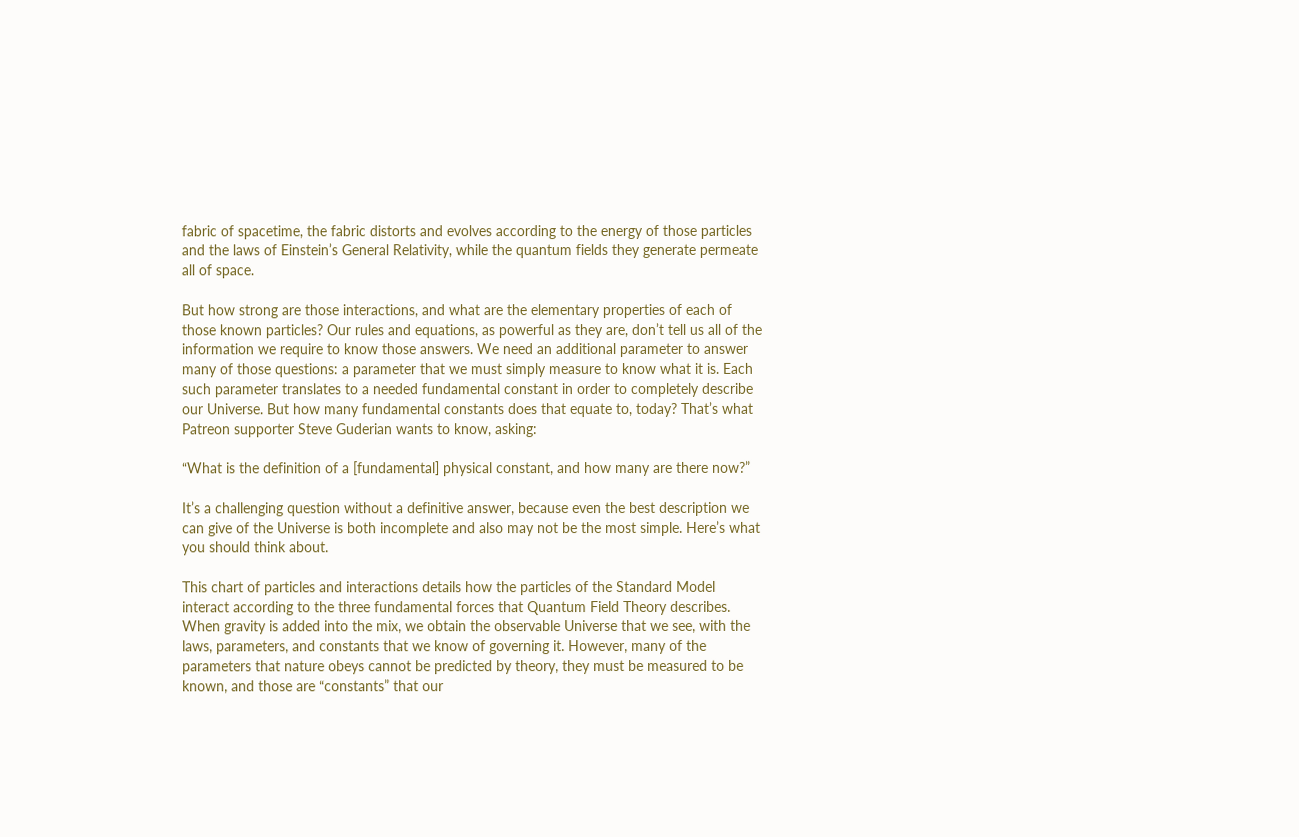fabric of spacetime, the fabric distorts and evolves according to the energy of those particles and the laws of Einstein’s General Relativity, while the quantum fields they generate permeate all of space.

But how strong are those interactions, and what are the elementary properties of each of those known particles? Our rules and equations, as powerful as they are, don’t tell us all of the information we require to know those answers. We need an additional parameter to answer many of those questions: a parameter that we must simply measure to know what it is. Each such parameter translates to a needed fundamental constant in order to completely describe our Universe. But how many fundamental constants does that equate to, today? That’s what Patreon supporter Steve Guderian wants to know, asking:

“What is the definition of a [fundamental] physical constant, and how many are there now?”

It’s a challenging question without a definitive answer, because even the best description we can give of the Universe is both incomplete and also may not be the most simple. Here’s what you should think about.

This chart of particles and interactions details how the particles of the Standard Model interact according to the three fundamental forces that Quantum Field Theory describes. When gravity is added into the mix, we obtain the observable Universe that we see, with the laws, parameters, and constants that we know of governing it. However, many of the parameters that nature obeys cannot be predicted by theory, they must be measured to be known, and those are “constants” that our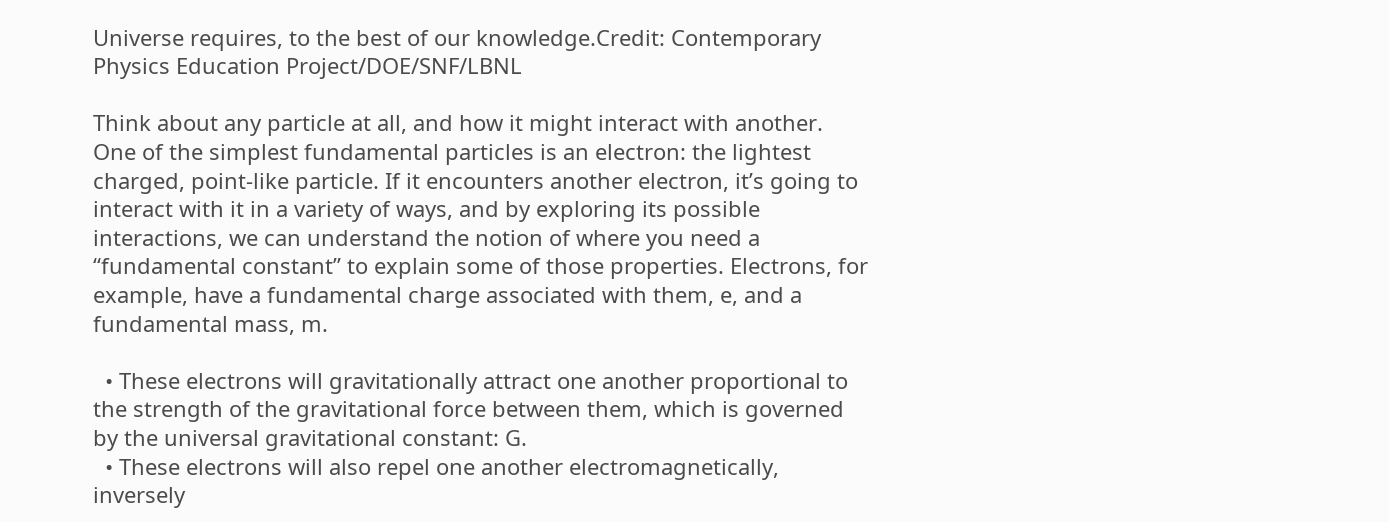Universe requires, to the best of our knowledge.Credit: Contemporary Physics Education Project/DOE/SNF/LBNL

Think about any particle at all, and how it might interact with another. One of the simplest fundamental particles is an electron: the lightest charged, point-like particle. If it encounters another electron, it’s going to interact with it in a variety of ways, and by exploring its possible interactions, we can understand the notion of where you need a “fundamental constant” to explain some of those properties. Electrons, for example, have a fundamental charge associated with them, e, and a fundamental mass, m.

  • These electrons will gravitationally attract one another proportional to the strength of the gravitational force between them, which is governed by the universal gravitational constant: G.
  • These electrons will also repel one another electromagnetically, inversely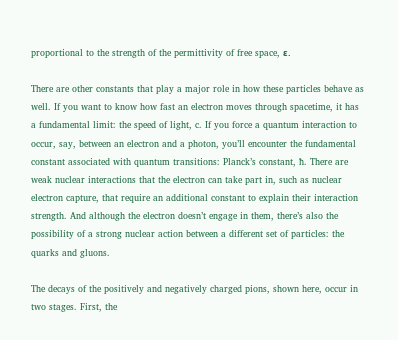proportional to the strength of the permittivity of free space, ε.

There are other constants that play a major role in how these particles behave as well. If you want to know how fast an electron moves through spacetime, it has a fundamental limit: the speed of light, c. If you force a quantum interaction to occur, say, between an electron and a photon, you’ll encounter the fundamental constant associated with quantum transitions: Planck’s constant, ħ. There are weak nuclear interactions that the electron can take part in, such as nuclear electron capture, that require an additional constant to explain their interaction strength. And although the electron doesn’t engage in them, there’s also the possibility of a strong nuclear action between a different set of particles: the quarks and gluons.

The decays of the positively and negatively charged pions, shown here, occur in two stages. First, the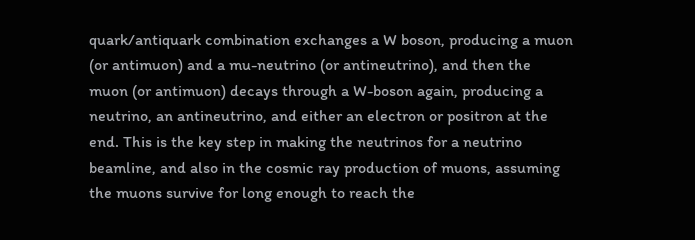quark/antiquark combination exchanges a W boson, producing a muon (or antimuon) and a mu-neutrino (or antineutrino), and then the muon (or antimuon) decays through a W-boson again, producing a neutrino, an antineutrino, and either an electron or positron at the end. This is the key step in making the neutrinos for a neutrino beamline, and also in the cosmic ray production of muons, assuming the muons survive for long enough to reach the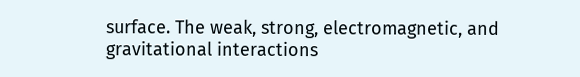surface. The weak, strong, electromagnetic, and gravitational interactions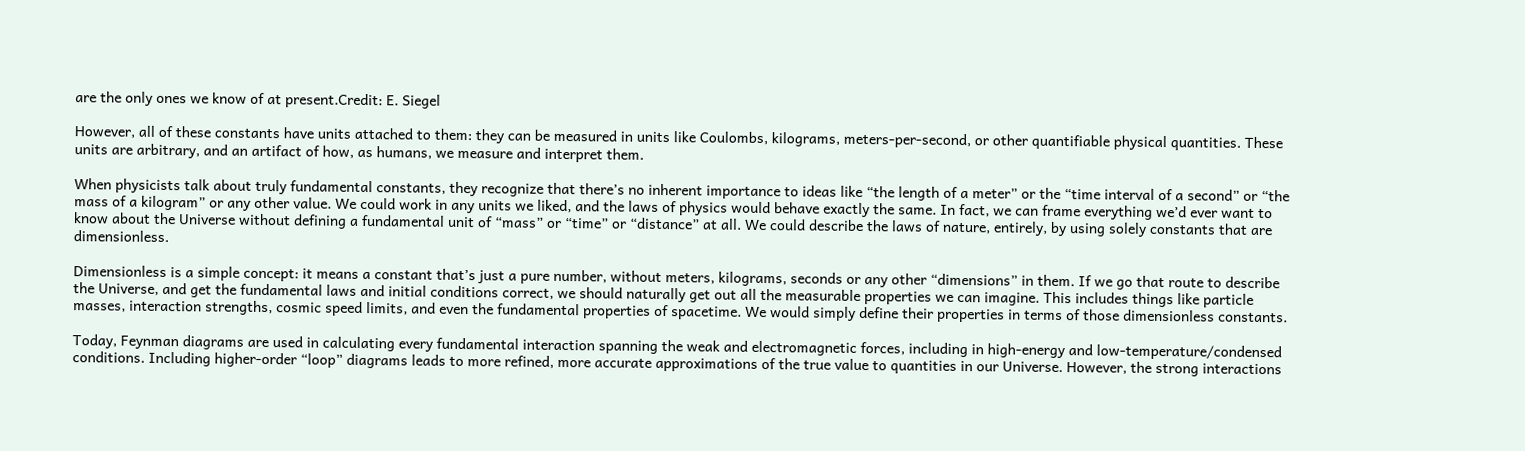are the only ones we know of at present.Credit: E. Siegel

However, all of these constants have units attached to them: they can be measured in units like Coulombs, kilograms, meters-per-second, or other quantifiable physical quantities. These units are arbitrary, and an artifact of how, as humans, we measure and interpret them.

When physicists talk about truly fundamental constants, they recognize that there’s no inherent importance to ideas like “the length of a meter” or the “time interval of a second” or “the mass of a kilogram” or any other value. We could work in any units we liked, and the laws of physics would behave exactly the same. In fact, we can frame everything we’d ever want to know about the Universe without defining a fundamental unit of “mass” or “time” or “distance” at all. We could describe the laws of nature, entirely, by using solely constants that are dimensionless.

Dimensionless is a simple concept: it means a constant that’s just a pure number, without meters, kilograms, seconds or any other “dimensions” in them. If we go that route to describe the Universe, and get the fundamental laws and initial conditions correct, we should naturally get out all the measurable properties we can imagine. This includes things like particle masses, interaction strengths, cosmic speed limits, and even the fundamental properties of spacetime. We would simply define their properties in terms of those dimensionless constants.

Today, Feynman diagrams are used in calculating every fundamental interaction spanning the weak and electromagnetic forces, including in high-energy and low-temperature/condensed conditions. Including higher-order “loop” diagrams leads to more refined, more accurate approximations of the true value to quantities in our Universe. However, the strong interactions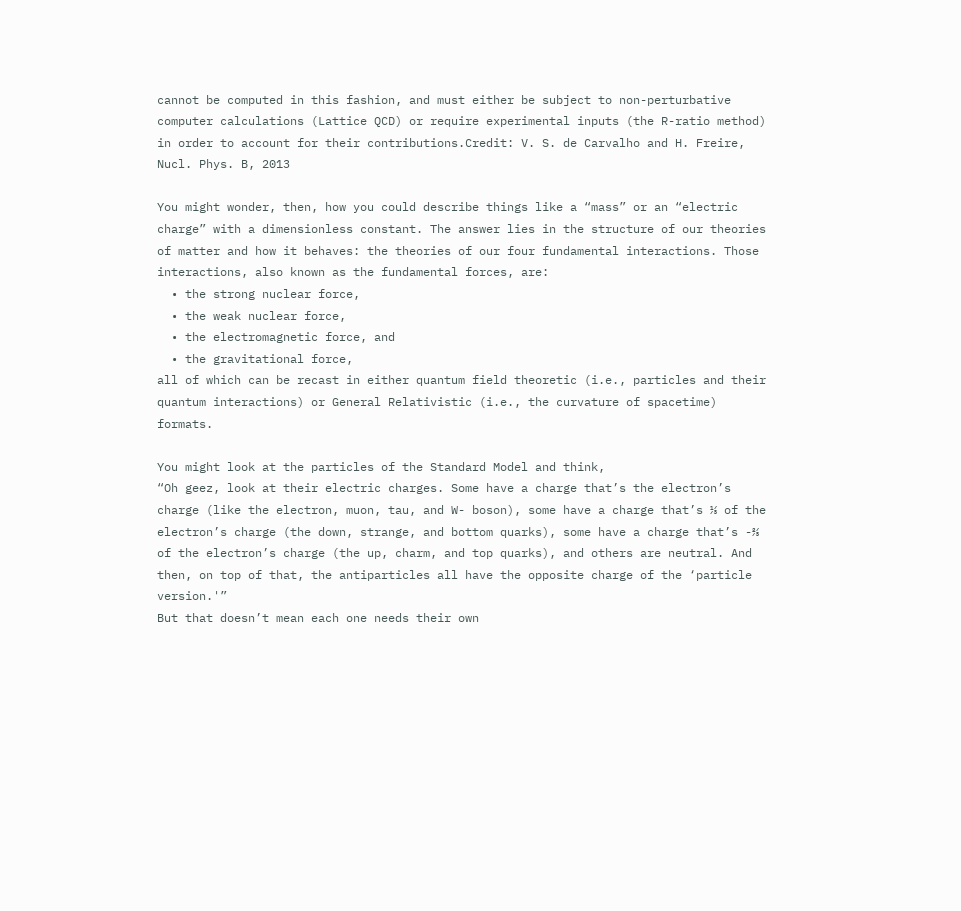cannot be computed in this fashion, and must either be subject to non-perturbative computer calculations (Lattice QCD) or require experimental inputs (the R-ratio method) in order to account for their contributions.Credit: V. S. de Carvalho and H. Freire, Nucl. Phys. B, 2013

You might wonder, then, how you could describe things like a “mass” or an “electric charge” with a dimensionless constant. The answer lies in the structure of our theories of matter and how it behaves: the theories of our four fundamental interactions. Those interactions, also known as the fundamental forces, are:
  • the strong nuclear force,
  • the weak nuclear force,
  • the electromagnetic force, and
  • the gravitational force,
all of which can be recast in either quantum field theoretic (i.e., particles and their quantum interactions) or General Relativistic (i.e., the curvature of spacetime) formats.

You might look at the particles of the Standard Model and think,
“Oh geez, look at their electric charges. Some have a charge that’s the electron’s charge (like the electron, muon, tau, and W- boson), some have a charge that’s ⅓ of the electron’s charge (the down, strange, and bottom quarks), some have a charge that’s -⅔ of the electron’s charge (the up, charm, and top quarks), and others are neutral. And then, on top of that, the antiparticles all have the opposite charge of the ‘particle version.'”
But that doesn’t mean each one needs their own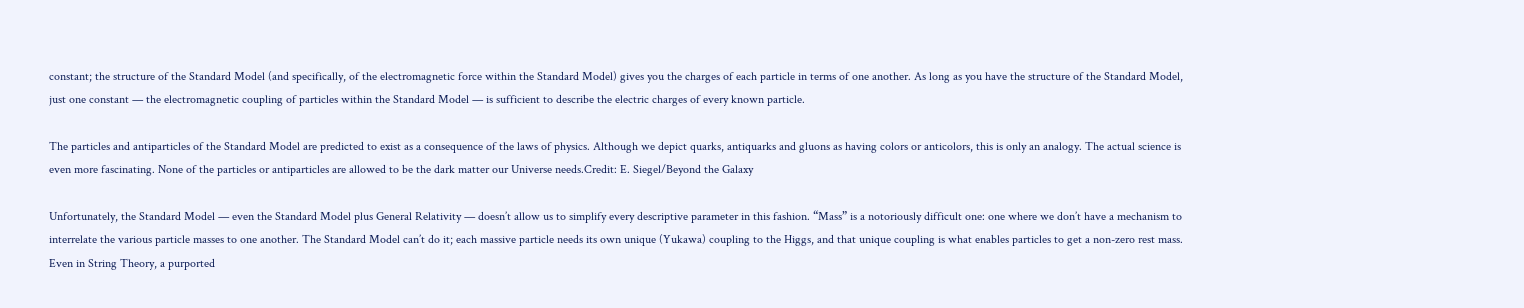constant; the structure of the Standard Model (and specifically, of the electromagnetic force within the Standard Model) gives you the charges of each particle in terms of one another. As long as you have the structure of the Standard Model, just one constant — the electromagnetic coupling of particles within the Standard Model — is sufficient to describe the electric charges of every known particle.

The particles and antiparticles of the Standard Model are predicted to exist as a consequence of the laws of physics. Although we depict quarks, antiquarks and gluons as having colors or anticolors, this is only an analogy. The actual science is even more fascinating. None of the particles or antiparticles are allowed to be the dark matter our Universe needs.Credit: E. Siegel/Beyond the Galaxy

Unfortunately, the Standard Model — even the Standard Model plus General Relativity — doesn’t allow us to simplify every descriptive parameter in this fashion. “Mass” is a notoriously difficult one: one where we don’t have a mechanism to interrelate the various particle masses to one another. The Standard Model can’t do it; each massive particle needs its own unique (Yukawa) coupling to the Higgs, and that unique coupling is what enables particles to get a non-zero rest mass. Even in String Theory, a purported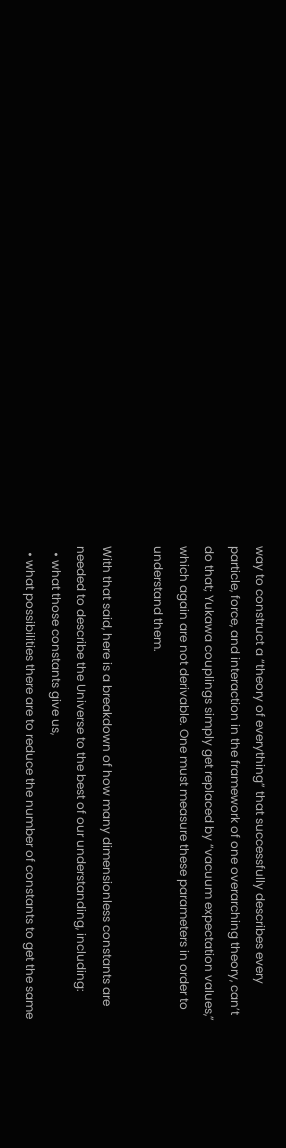way to construct a “theory of everything” that successfully describes every particle, force, and interaction in the framework of one overarching theory, can’t do that; Yukawa couplings simply get replaced by “vacuum expectation values,” which again are not derivable. One must measure these parameters in order to understand them.

With that said, here is a breakdown of how many dimensionless constants are needed to describe the Universe to the best of our understanding, including:
  • what those constants give us,
  • what possibilities there are to reduce the number of constants to get the same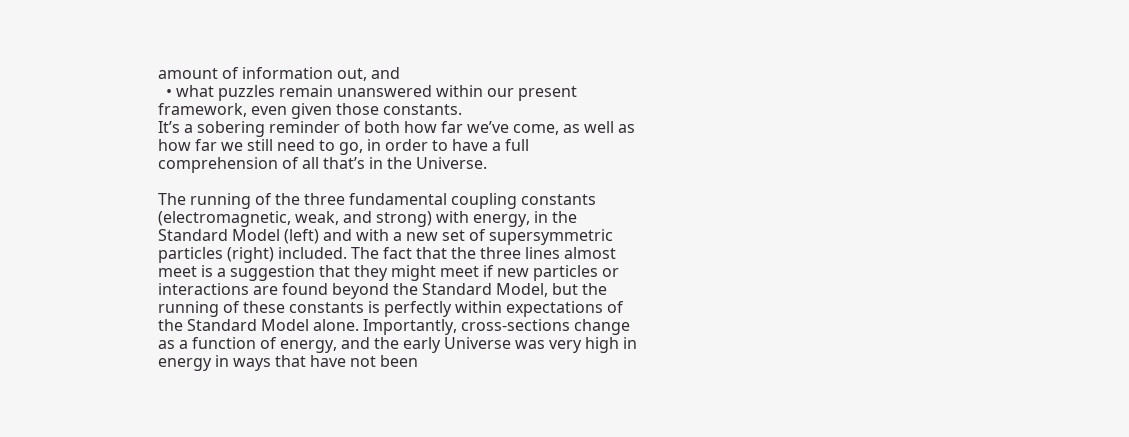amount of information out, and
  • what puzzles remain unanswered within our present framework, even given those constants.
It’s a sobering reminder of both how far we’ve come, as well as how far we still need to go, in order to have a full comprehension of all that’s in the Universe.

The running of the three fundamental coupling constants (electromagnetic, weak, and strong) with energy, in the Standard Model (left) and with a new set of supersymmetric particles (right) included. The fact that the three lines almost meet is a suggestion that they might meet if new particles or interactions are found beyond the Standard Model, but the running of these constants is perfectly within expectations of the Standard Model alone. Importantly, cross-sections change as a function of energy, and the early Universe was very high in energy in ways that have not been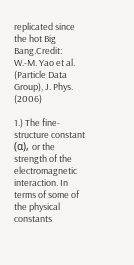replicated since the hot Big Bang.Credit: W.-M. Yao et al. (Particle Data Group), J. Phys. (2006)

1.) The fine-structure constant (α), or the strength of the electromagnetic interaction. In terms of some of the physical constants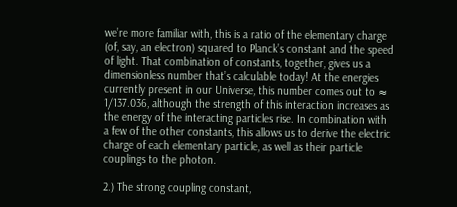we’re more familiar with, this is a ratio of the elementary charge (of, say, an electron) squared to Planck’s constant and the speed of light. That combination of constants, together, gives us a dimensionless number that’s calculable today! At the energies currently present in our Universe, this number comes out to ≈ 1/137.036, although the strength of this interaction increases as the energy of the interacting particles rise. In combination with a few of the other constants, this allows us to derive the electric charge of each elementary particle, as well as their particle couplings to the photon.

2.) The strong coupling constant,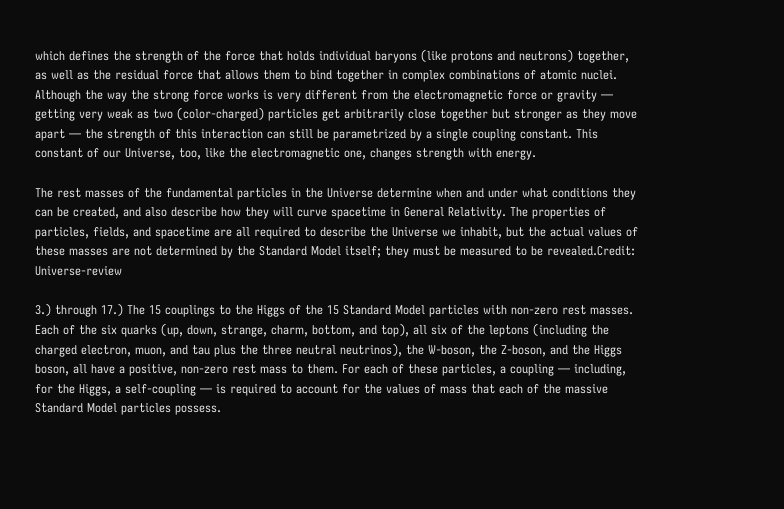which defines the strength of the force that holds individual baryons (like protons and neutrons) together, as well as the residual force that allows them to bind together in complex combinations of atomic nuclei. Although the way the strong force works is very different from the electromagnetic force or gravity — getting very weak as two (color-charged) particles get arbitrarily close together but stronger as they move apart — the strength of this interaction can still be parametrized by a single coupling constant. This constant of our Universe, too, like the electromagnetic one, changes strength with energy.

The rest masses of the fundamental particles in the Universe determine when and under what conditions they can be created, and also describe how they will curve spacetime in General Relativity. The properties of particles, fields, and spacetime are all required to describe the Universe we inhabit, but the actual values of these masses are not determined by the Standard Model itself; they must be measured to be revealed.Credit: Universe-review

3.) through 17.) The 15 couplings to the Higgs of the 15 Standard Model particles with non-zero rest masses. Each of the six quarks (up, down, strange, charm, bottom, and top), all six of the leptons (including the charged electron, muon, and tau plus the three neutral neutrinos), the W-boson, the Z-boson, and the Higgs boson, all have a positive, non-zero rest mass to them. For each of these particles, a coupling — including, for the Higgs, a self-coupling — is required to account for the values of mass that each of the massive Standard Model particles possess.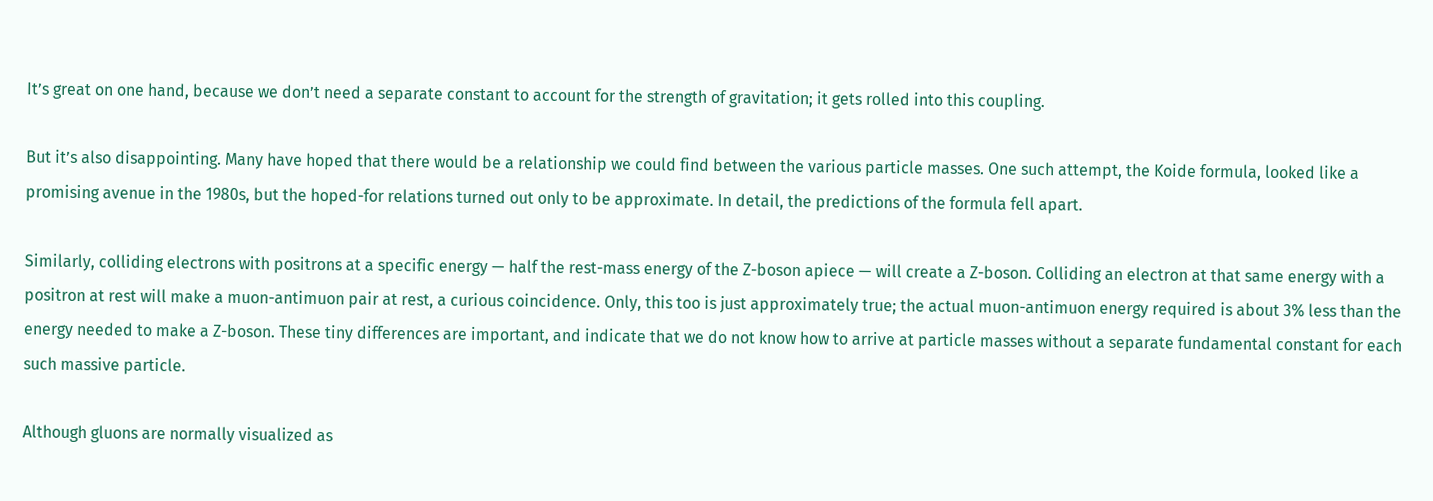It’s great on one hand, because we don’t need a separate constant to account for the strength of gravitation; it gets rolled into this coupling.

But it’s also disappointing. Many have hoped that there would be a relationship we could find between the various particle masses. One such attempt, the Koide formula, looked like a promising avenue in the 1980s, but the hoped-for relations turned out only to be approximate. In detail, the predictions of the formula fell apart.

Similarly, colliding electrons with positrons at a specific energy — half the rest-mass energy of the Z-boson apiece — will create a Z-boson. Colliding an electron at that same energy with a positron at rest will make a muon-antimuon pair at rest, a curious coincidence. Only, this too is just approximately true; the actual muon-antimuon energy required is about 3% less than the energy needed to make a Z-boson. These tiny differences are important, and indicate that we do not know how to arrive at particle masses without a separate fundamental constant for each such massive particle.

Although gluons are normally visualized as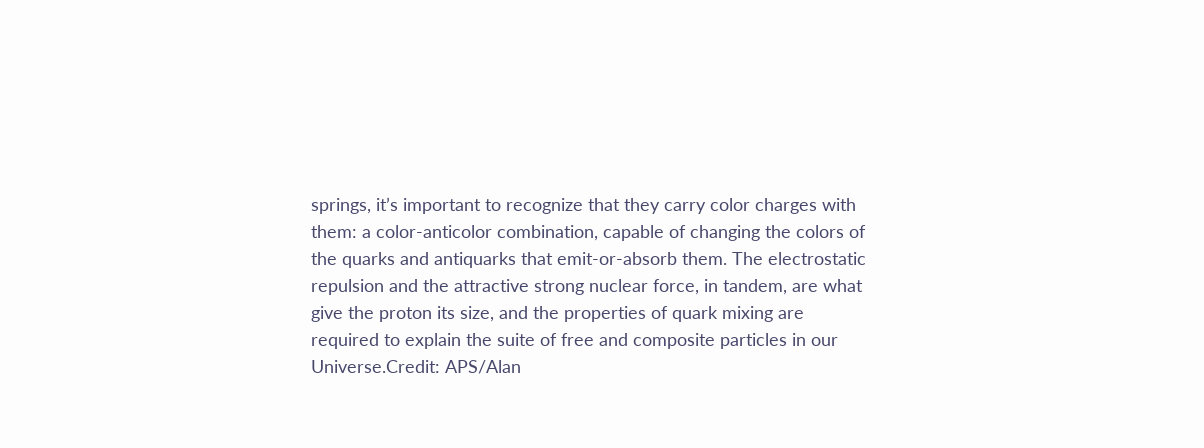springs, it’s important to recognize that they carry color charges with them: a color-anticolor combination, capable of changing the colors of the quarks and antiquarks that emit-or-absorb them. The electrostatic repulsion and the attractive strong nuclear force, in tandem, are what give the proton its size, and the properties of quark mixing are required to explain the suite of free and composite particles in our Universe.Credit: APS/Alan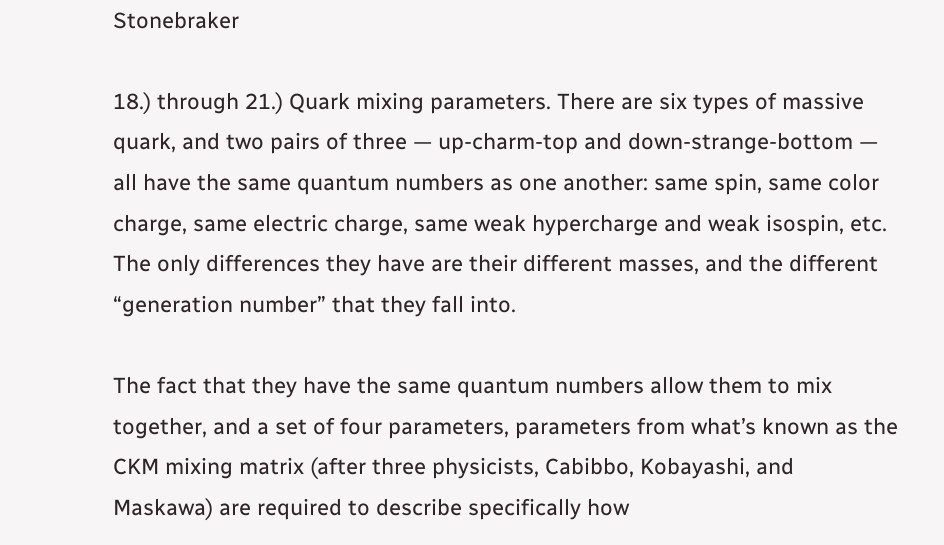Stonebraker

18.) through 21.) Quark mixing parameters. There are six types of massive quark, and two pairs of three — up-charm-top and down-strange-bottom — all have the same quantum numbers as one another: same spin, same color charge, same electric charge, same weak hypercharge and weak isospin, etc. The only differences they have are their different masses, and the different “generation number” that they fall into.

The fact that they have the same quantum numbers allow them to mix together, and a set of four parameters, parameters from what’s known as the CKM mixing matrix (after three physicists, Cabibbo, Kobayashi, and Maskawa) are required to describe specifically how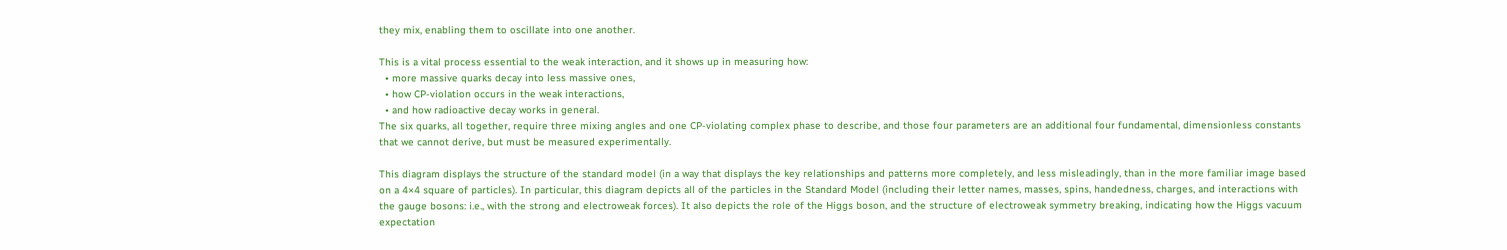they mix, enabling them to oscillate into one another.

This is a vital process essential to the weak interaction, and it shows up in measuring how:
  • more massive quarks decay into less massive ones,
  • how CP-violation occurs in the weak interactions,
  • and how radioactive decay works in general.
The six quarks, all together, require three mixing angles and one CP-violating complex phase to describe, and those four parameters are an additional four fundamental, dimensionless constants that we cannot derive, but must be measured experimentally.

This diagram displays the structure of the standard model (in a way that displays the key relationships and patterns more completely, and less misleadingly, than in the more familiar image based on a 4×4 square of particles). In particular, this diagram depicts all of the particles in the Standard Model (including their letter names, masses, spins, handedness, charges, and interactions with the gauge bosons: i.e., with the strong and electroweak forces). It also depicts the role of the Higgs boson, and the structure of electroweak symmetry breaking, indicating how the Higgs vacuum expectation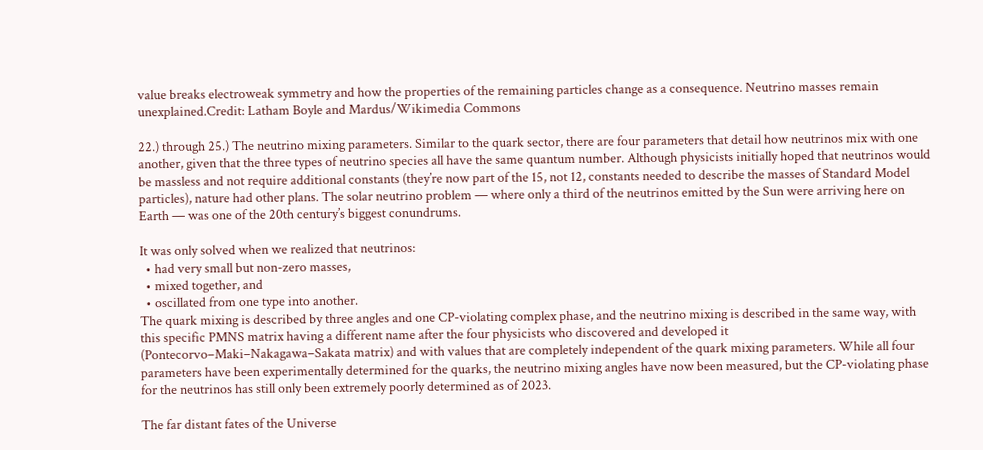value breaks electroweak symmetry and how the properties of the remaining particles change as a consequence. Neutrino masses remain unexplained.Credit: Latham Boyle and Mardus/Wikimedia Commons

22.) through 25.) The neutrino mixing parameters. Similar to the quark sector, there are four parameters that detail how neutrinos mix with one another, given that the three types of neutrino species all have the same quantum number. Although physicists initially hoped that neutrinos would be massless and not require additional constants (they’re now part of the 15, not 12, constants needed to describe the masses of Standard Model particles), nature had other plans. The solar neutrino problem — where only a third of the neutrinos emitted by the Sun were arriving here on Earth — was one of the 20th century’s biggest conundrums.

It was only solved when we realized that neutrinos:
  • had very small but non-zero masses,
  • mixed together, and
  • oscillated from one type into another.
The quark mixing is described by three angles and one CP-violating complex phase, and the neutrino mixing is described in the same way, with this specific PMNS matrix having a different name after the four physicists who discovered and developed it (Pontecorvo–Maki–Nakagawa–Sakata matrix) and with values that are completely independent of the quark mixing parameters. While all four parameters have been experimentally determined for the quarks, the neutrino mixing angles have now been measured, but the CP-violating phase for the neutrinos has still only been extremely poorly determined as of 2023.

The far distant fates of the Universe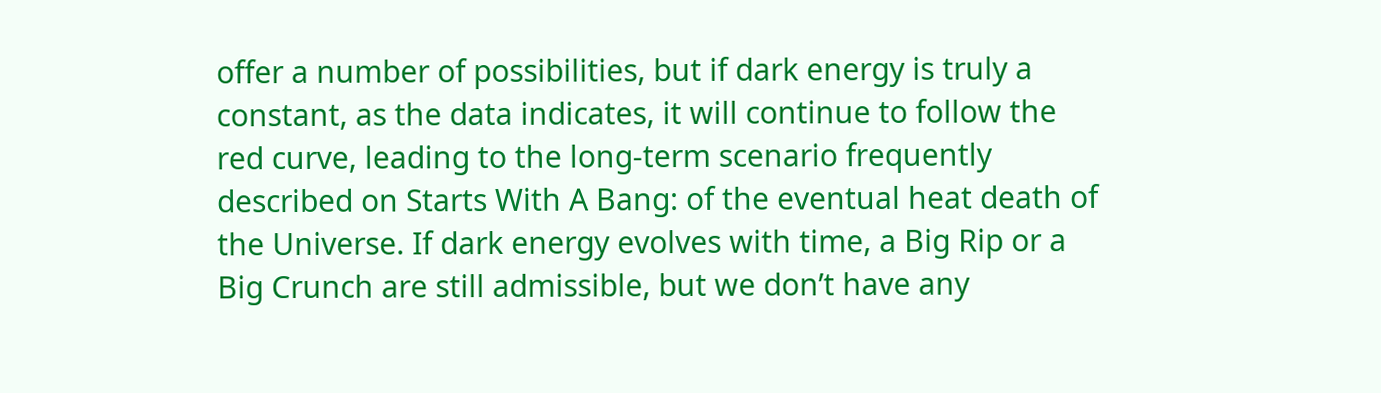offer a number of possibilities, but if dark energy is truly a constant, as the data indicates, it will continue to follow the red curve, leading to the long-term scenario frequently described on Starts With A Bang: of the eventual heat death of the Universe. If dark energy evolves with time, a Big Rip or a Big Crunch are still admissible, but we don’t have any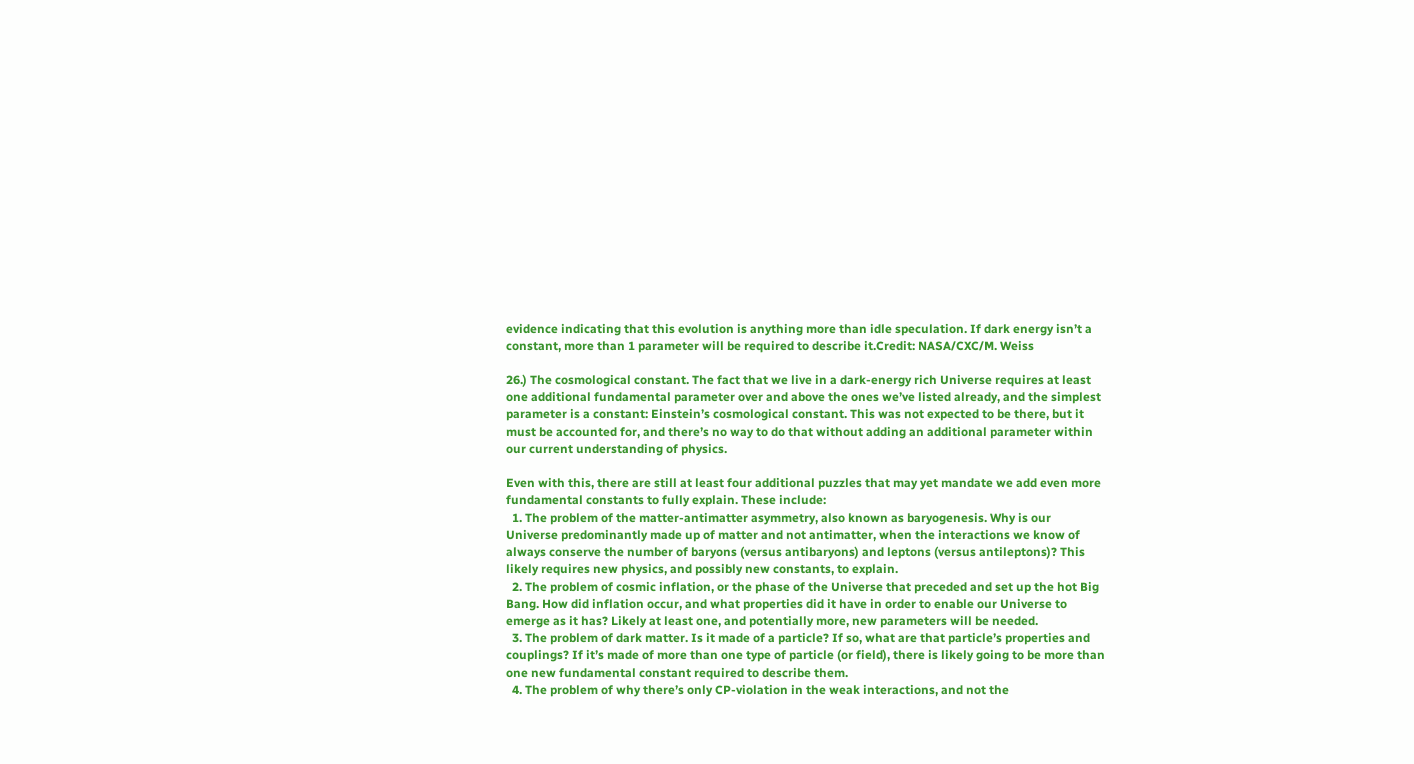evidence indicating that this evolution is anything more than idle speculation. If dark energy isn’t a constant, more than 1 parameter will be required to describe it.Credit: NASA/CXC/M. Weiss

26.) The cosmological constant. The fact that we live in a dark-energy rich Universe requires at least one additional fundamental parameter over and above the ones we’ve listed already, and the simplest parameter is a constant: Einstein’s cosmological constant. This was not expected to be there, but it must be accounted for, and there’s no way to do that without adding an additional parameter within our current understanding of physics.

Even with this, there are still at least four additional puzzles that may yet mandate we add even more fundamental constants to fully explain. These include:
  1. The problem of the matter-antimatter asymmetry, also known as baryogenesis. Why is our Universe predominantly made up of matter and not antimatter, when the interactions we know of always conserve the number of baryons (versus antibaryons) and leptons (versus antileptons)? This likely requires new physics, and possibly new constants, to explain.
  2. The problem of cosmic inflation, or the phase of the Universe that preceded and set up the hot Big Bang. How did inflation occur, and what properties did it have in order to enable our Universe to emerge as it has? Likely at least one, and potentially more, new parameters will be needed.
  3. The problem of dark matter. Is it made of a particle? If so, what are that particle’s properties and couplings? If it’s made of more than one type of particle (or field), there is likely going to be more than one new fundamental constant required to describe them.
  4. The problem of why there’s only CP-violation in the weak interactions, and not the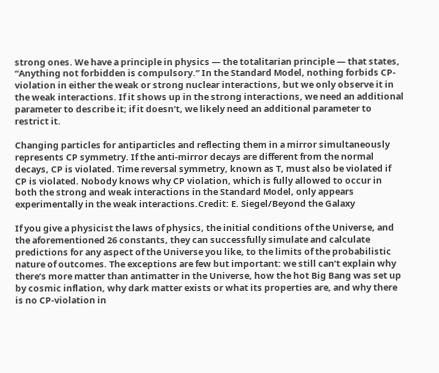strong ones. We have a principle in physics — the totalitarian principle — that states, “Anything not forbidden is compulsory.” In the Standard Model, nothing forbids CP-violation in either the weak or strong nuclear interactions, but we only observe it in the weak interactions. If it shows up in the strong interactions, we need an additional parameter to describe it; if it doesn’t, we likely need an additional parameter to restrict it.

Changing particles for antiparticles and reflecting them in a mirror simultaneously represents CP symmetry. If the anti-mirror decays are different from the normal decays, CP is violated. Time reversal symmetry, known as T, must also be violated if CP is violated. Nobody knows why CP violation, which is fully allowed to occur in both the strong and weak interactions in the Standard Model, only appears experimentally in the weak interactions.Credit: E. Siegel/Beyond the Galaxy

If you give a physicist the laws of physics, the initial conditions of the Universe, and the aforementioned 26 constants, they can successfully simulate and calculate predictions for any aspect of the Universe you like, to the limits of the probabilistic nature of outcomes. The exceptions are few but important: we still can’t explain why there’s more matter than antimatter in the Universe, how the hot Big Bang was set up by cosmic inflation, why dark matter exists or what its properties are, and why there is no CP-violation in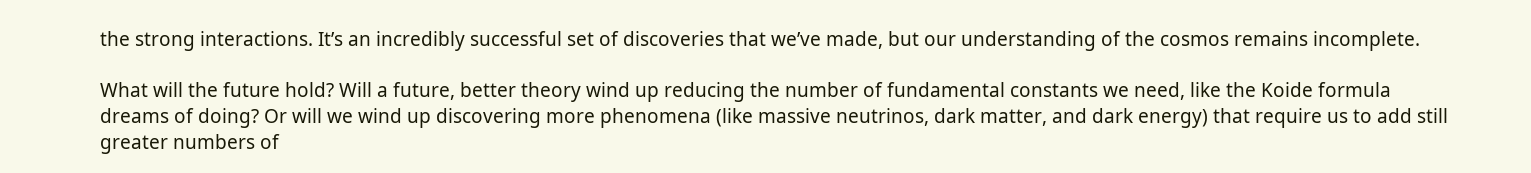the strong interactions. It’s an incredibly successful set of discoveries that we’ve made, but our understanding of the cosmos remains incomplete.

What will the future hold? Will a future, better theory wind up reducing the number of fundamental constants we need, like the Koide formula dreams of doing? Or will we wind up discovering more phenomena (like massive neutrinos, dark matter, and dark energy) that require us to add still greater numbers of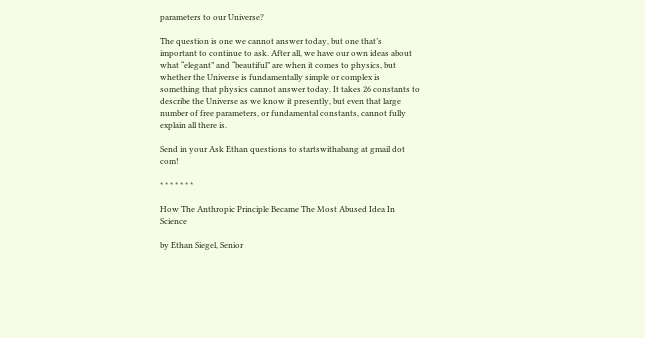parameters to our Universe?

The question is one we cannot answer today, but one that’s important to continue to ask. After all, we have our own ideas about what “elegant” and “beautiful” are when it comes to physics, but whether the Universe is fundamentally simple or complex is something that physics cannot answer today. It takes 26 constants to describe the Universe as we know it presently, but even that large number of free parameters, or fundamental constants, cannot fully explain all there is.

Send in your Ask Ethan questions to startswithabang at gmail dot com!

* * * * * * *

How The Anthropic Principle Became The Most Abused Idea In Science

by Ethan Siegel, Senior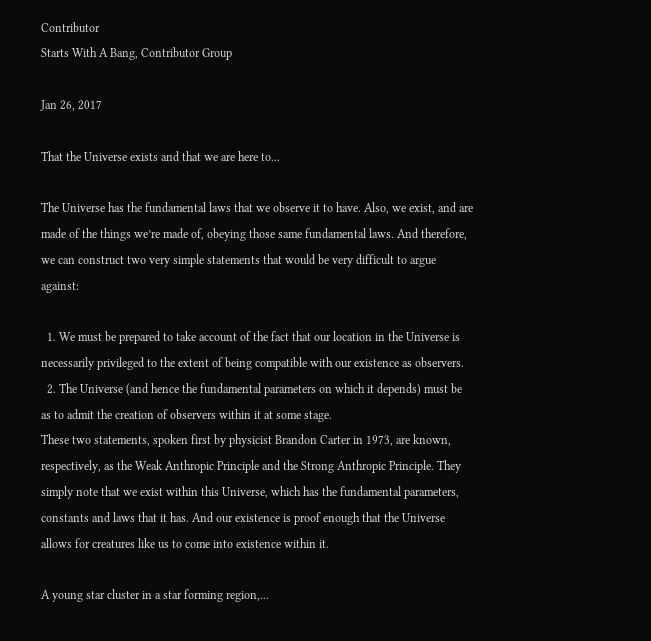Contributor
Starts With A Bang, Contributor Group

Jan 26, 2017

That the Universe exists and that we are here to...

The Universe has the fundamental laws that we observe it to have. Also, we exist, and are made of the things we’re made of, obeying those same fundamental laws. And therefore, we can construct two very simple statements that would be very difficult to argue against:

  1. We must be prepared to take account of the fact that our location in the Universe is necessarily privileged to the extent of being compatible with our existence as observers.
  2. The Universe (and hence the fundamental parameters on which it depends) must be as to admit the creation of observers within it at some stage.
These two statements, spoken first by physicist Brandon Carter in 1973, are known, respectively, as the Weak Anthropic Principle and the Strong Anthropic Principle. They simply note that we exist within this Universe, which has the fundamental parameters, constants and laws that it has. And our existence is proof enough that the Universe allows for creatures like us to come into existence within it.

A young star cluster in a star forming region,...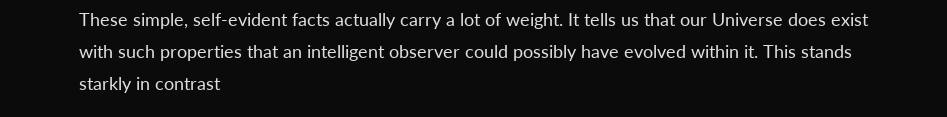These simple, self-evident facts actually carry a lot of weight. It tells us that our Universe does exist with such properties that an intelligent observer could possibly have evolved within it. This stands starkly in contrast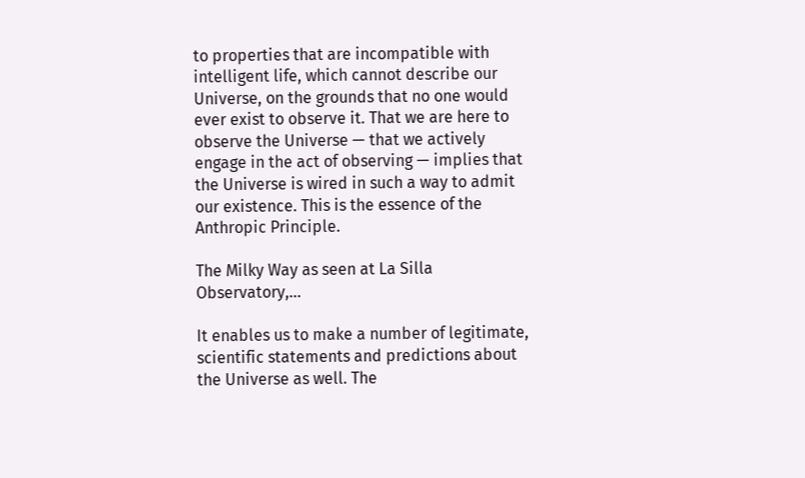to properties that are incompatible with intelligent life, which cannot describe our Universe, on the grounds that no one would ever exist to observe it. That we are here to observe the Universe — that we actively engage in the act of observing — implies that the Universe is wired in such a way to admit our existence. This is the essence of the Anthropic Principle.

The Milky Way as seen at La Silla Observatory,...

It enables us to make a number of legitimate, scientific statements and predictions about the Universe as well. The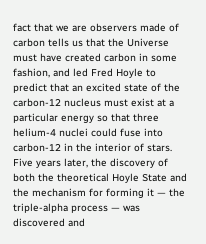fact that we are observers made of carbon tells us that the Universe must have created carbon in some fashion, and led Fred Hoyle to predict that an excited state of the carbon-12 nucleus must exist at a particular energy so that three helium-4 nuclei could fuse into carbon-12 in the interior of stars. Five years later, the discovery of both the theoretical Hoyle State and the mechanism for forming it — the triple-alpha process — was discovered and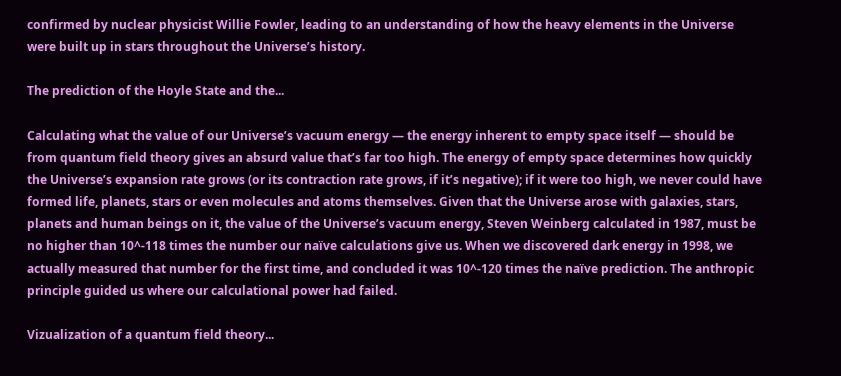confirmed by nuclear physicist Willie Fowler, leading to an understanding of how the heavy elements in the Universe were built up in stars throughout the Universe’s history.

The prediction of the Hoyle State and the...

Calculating what the value of our Universe’s vacuum energy — the energy inherent to empty space itself — should be from quantum field theory gives an absurd value that’s far too high. The energy of empty space determines how quickly the Universe’s expansion rate grows (or its contraction rate grows, if it’s negative); if it were too high, we never could have formed life, planets, stars or even molecules and atoms themselves. Given that the Universe arose with galaxies, stars, planets and human beings on it, the value of the Universe’s vacuum energy, Steven Weinberg calculated in 1987, must be no higher than 10^-118 times the number our naïve calculations give us. When we discovered dark energy in 1998, we actually measured that number for the first time, and concluded it was 10^-120 times the naïve prediction. The anthropic principle guided us where our calculational power had failed.

Vizualization of a quantum field theory...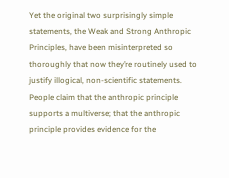Yet the original two surprisingly simple statements, the Weak and Strong Anthropic Principles, have been misinterpreted so thoroughly that now they’re routinely used to justify illogical, non-scientific statements. People claim that the anthropic principle supports a multiverse; that the anthropic principle provides evidence for the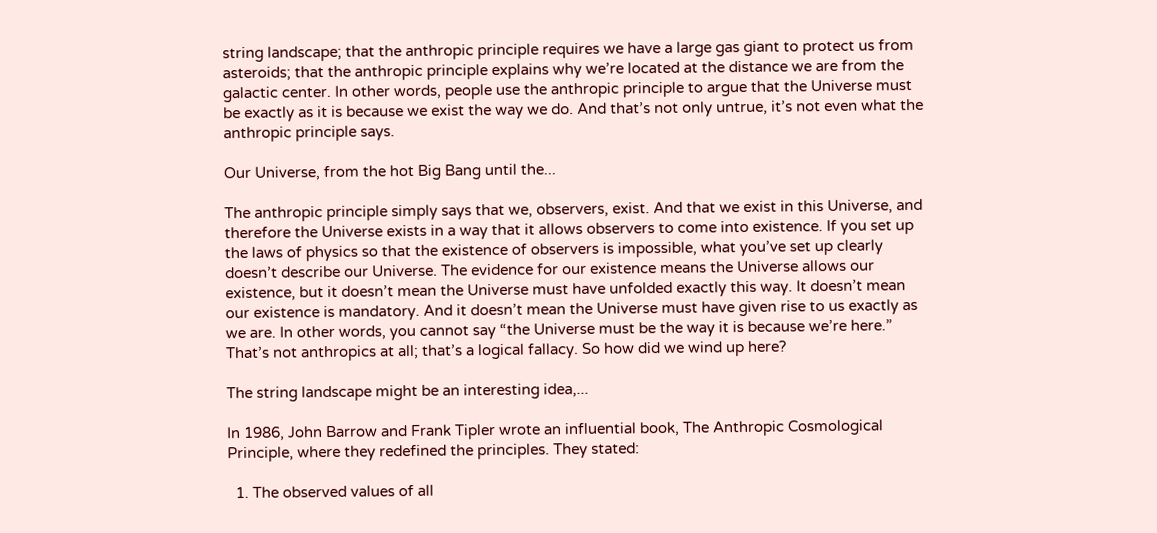string landscape; that the anthropic principle requires we have a large gas giant to protect us from asteroids; that the anthropic principle explains why we’re located at the distance we are from the galactic center. In other words, people use the anthropic principle to argue that the Universe must be exactly as it is because we exist the way we do. And that’s not only untrue, it’s not even what the anthropic principle says.

Our Universe, from the hot Big Bang until the...

The anthropic principle simply says that we, observers, exist. And that we exist in this Universe, and therefore the Universe exists in a way that it allows observers to come into existence. If you set up the laws of physics so that the existence of observers is impossible, what you’ve set up clearly doesn’t describe our Universe. The evidence for our existence means the Universe allows our existence, but it doesn’t mean the Universe must have unfolded exactly this way. It doesn’t mean our existence is mandatory. And it doesn’t mean the Universe must have given rise to us exactly as we are. In other words, you cannot say “the Universe must be the way it is because we’re here.” That’s not anthropics at all; that’s a logical fallacy. So how did we wind up here?

The string landscape might be an interesting idea,...

In 1986, John Barrow and Frank Tipler wrote an influential book, The Anthropic Cosmological Principle, where they redefined the principles. They stated:

  1. The observed values of all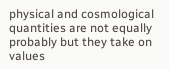physical and cosmological quantities are not equally probably but they take on values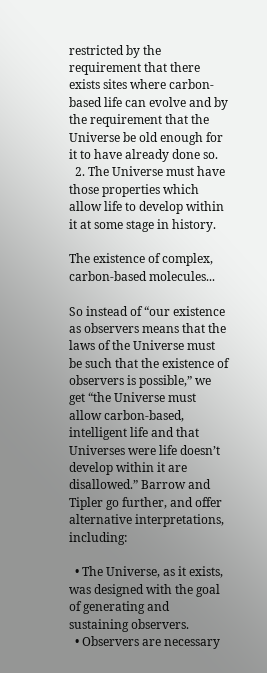restricted by the requirement that there exists sites where carbon-based life can evolve and by the requirement that the Universe be old enough for it to have already done so.
  2. The Universe must have those properties which allow life to develop within it at some stage in history.

The existence of complex, carbon-based molecules...

So instead of “our existence as observers means that the laws of the Universe must be such that the existence of observers is possible,” we get “the Universe must allow carbon-based, intelligent life and that Universes were life doesn’t develop within it are disallowed.” Barrow and Tipler go further, and offer alternative interpretations, including:

  • The Universe, as it exists, was designed with the goal of generating and sustaining observers.
  • Observers are necessary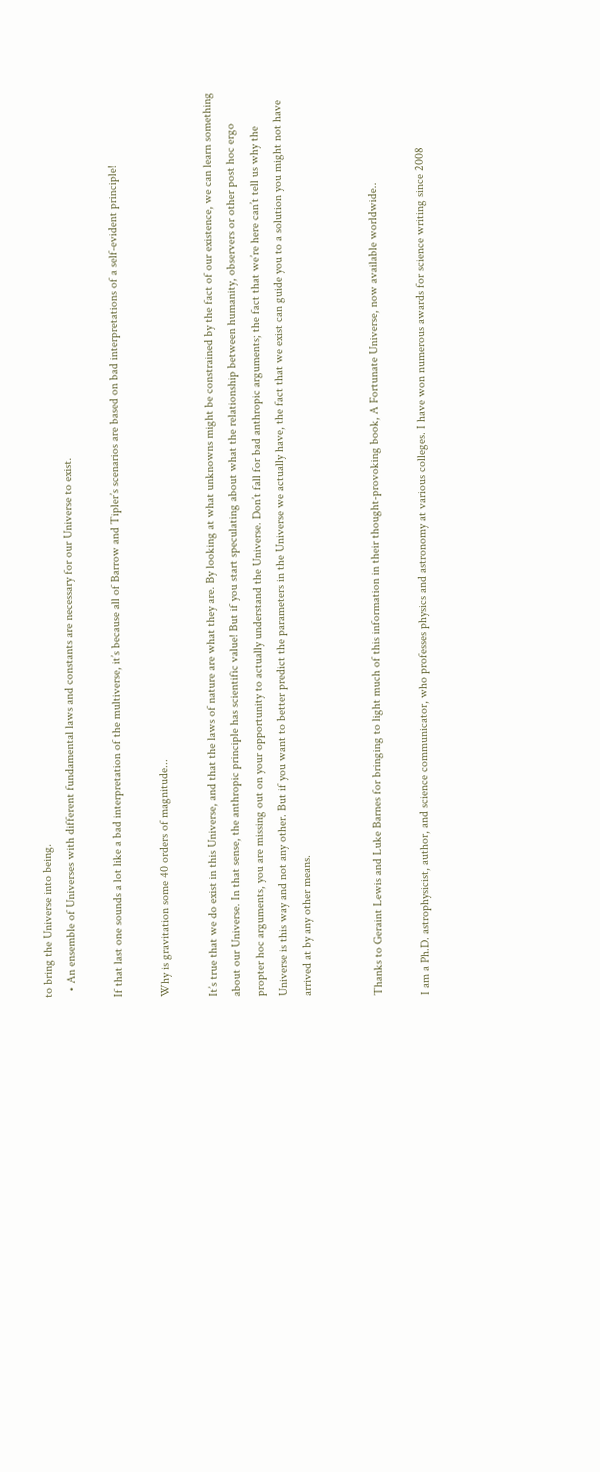to bring the Universe into being.
  • An ensemble of Universes with different fundamental laws and constants are necessary for our Universe to exist.

If that last one sounds a lot like a bad interpretation of the multiverse, it’s because all of Barrow and Tipler’s scenarios are based on bad interpretations of a self-evident principle!

Why is gravitation some 40 orders of magnitude...

It’s true that we do exist in this Universe, and that the laws of nature are what they are. By looking at what unknowns might be constrained by the fact of our existence, we can learn something about our Universe. In that sense, the anthropic principle has scientific value! But if you start speculating about what the relationship between humanity, observers or other post hoc ergo propter hoc arguments, you are missing out on your opportunity to actually understand the Universe. Don’t fall for bad anthropic arguments; the fact that we’re here can’t tell us why the Universe is this way and not any other. But if you want to better predict the parameters in the Universe we actually have, the fact that we exist can guide you to a solution you might not have arrived at by any other means.


Thanks to Geraint Lewis and Luke Barnes for bringing to light much of this information in their thought-provoking book, A Fortunate Universe, now available worldwide..

I am a Ph.D. astrophysicist, author, and science communicator, who professes physics and astronomy at various colleges. I have won numerous awards for science writing since 2008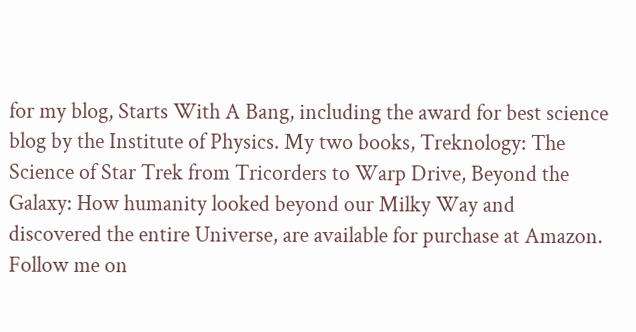for my blog, Starts With A Bang, including the award for best science blog by the Institute of Physics. My two books, Treknology: The Science of Star Trek from Tricorders to Warp Drive, Beyond the Galaxy: How humanity looked beyond our Milky Way and discovered the entire Universe, are available for purchase at Amazon. Follow me on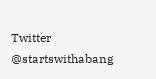Twitter @startswithabang